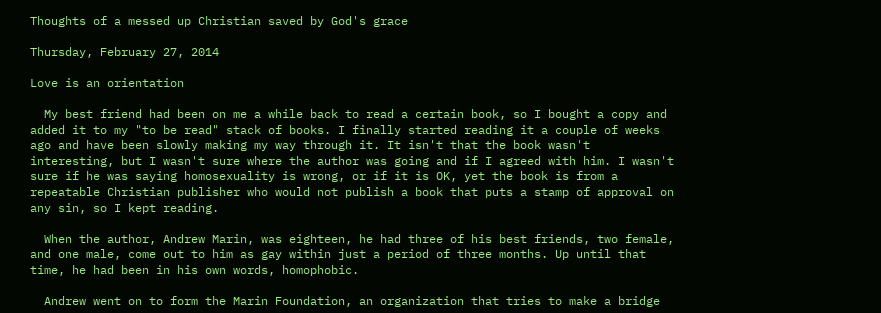Thoughts of a messed up Christian saved by God's grace

Thursday, February 27, 2014

Love is an orientation

  My best friend had been on me a while back to read a certain book, so I bought a copy and added it to my "to be read" stack of books. I finally started reading it a couple of weeks ago and have been slowly making my way through it. It isn't that the book wasn't interesting, but I wasn't sure where the author was going and if I agreed with him. I wasn't sure if he was saying homosexuality is wrong, or if it is OK, yet the book is from a repeatable Christian publisher who would not publish a book that puts a stamp of approval on any sin, so I kept reading.

  When the author, Andrew Marin, was eighteen, he had three of his best friends, two female, and one male, come out to him as gay within just a period of three months. Up until that time, he had been in his own words, homophobic.

  Andrew went on to form the Marin Foundation, an organization that tries to make a bridge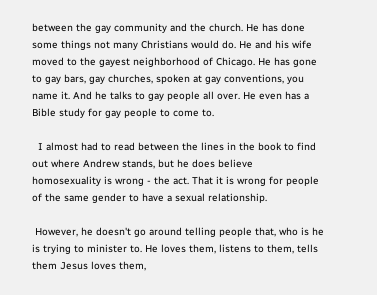between the gay community and the church. He has done some things not many Christians would do. He and his wife moved to the gayest neighborhood of Chicago. He has gone to gay bars, gay churches, spoken at gay conventions, you name it. And he talks to gay people all over. He even has a Bible study for gay people to come to.

  I almost had to read between the lines in the book to find out where Andrew stands, but he does believe homosexuality is wrong - the act. That it is wrong for people of the same gender to have a sexual relationship.

 However, he doesn't go around telling people that, who is he is trying to minister to. He loves them, listens to them, tells them Jesus loves them,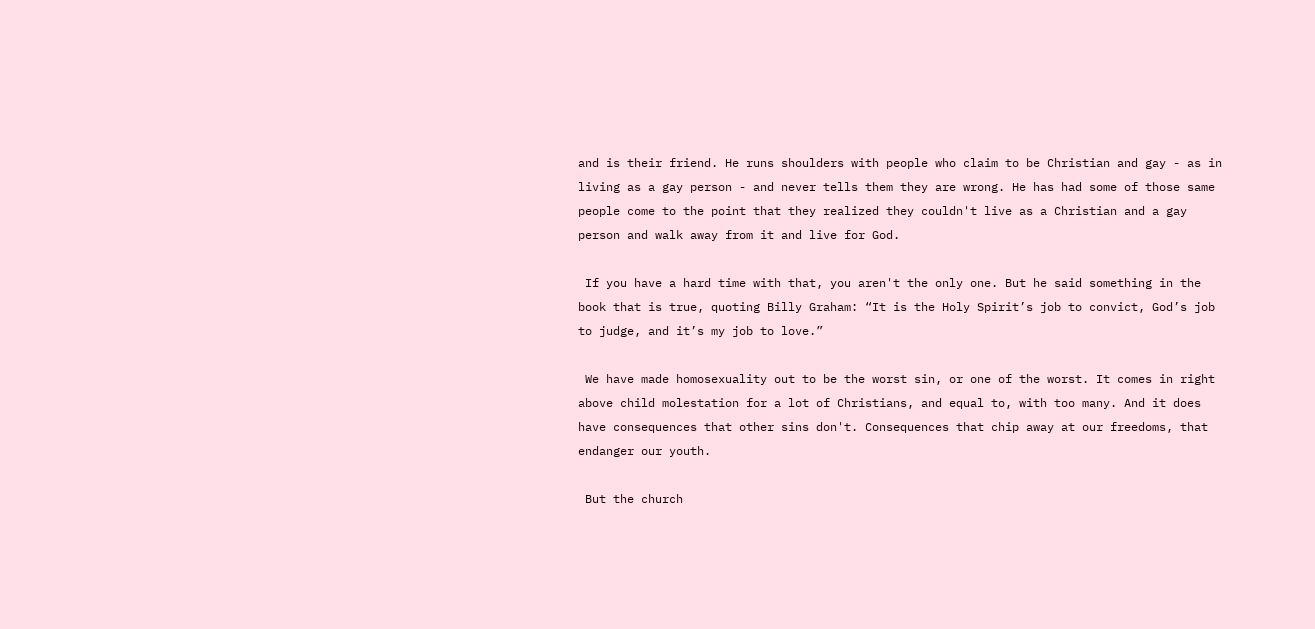and is their friend. He runs shoulders with people who claim to be Christian and gay - as in living as a gay person - and never tells them they are wrong. He has had some of those same people come to the point that they realized they couldn't live as a Christian and a gay person and walk away from it and live for God.

 If you have a hard time with that, you aren't the only one. But he said something in the book that is true, quoting Billy Graham: “It is the Holy Spirit’s job to convict, God’s job to judge, and it’s my job to love.”

 We have made homosexuality out to be the worst sin, or one of the worst. It comes in right above child molestation for a lot of Christians, and equal to, with too many. And it does have consequences that other sins don't. Consequences that chip away at our freedoms, that endanger our youth.

 But the church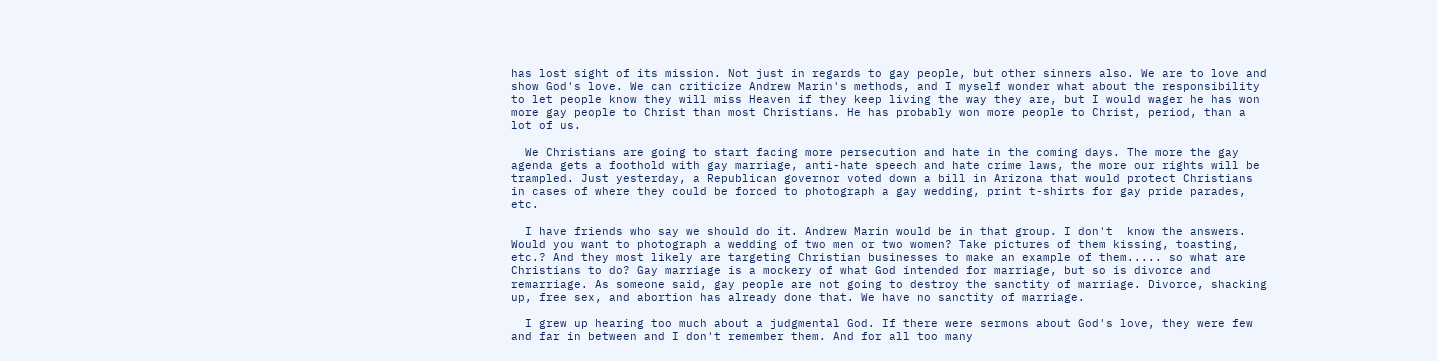has lost sight of its mission. Not just in regards to gay people, but other sinners also. We are to love and show God's love. We can criticize Andrew Marin's methods, and I myself wonder what about the responsibility to let people know they will miss Heaven if they keep living the way they are, but I would wager he has won more gay people to Christ than most Christians. He has probably won more people to Christ, period, than a lot of us.

  We Christians are going to start facing more persecution and hate in the coming days. The more the gay agenda gets a foothold with gay marriage, anti-hate speech and hate crime laws, the more our rights will be trampled. Just yesterday, a Republican governor voted down a bill in Arizona that would protect Christians in cases of where they could be forced to photograph a gay wedding, print t-shirts for gay pride parades, etc.

  I have friends who say we should do it. Andrew Marin would be in that group. I don't  know the answers. Would you want to photograph a wedding of two men or two women? Take pictures of them kissing, toasting, etc.? And they most likely are targeting Christian businesses to make an example of them..... so what are Christians to do? Gay marriage is a mockery of what God intended for marriage, but so is divorce and remarriage. As someone said, gay people are not going to destroy the sanctity of marriage. Divorce, shacking up, free sex, and abortion has already done that. We have no sanctity of marriage.

  I grew up hearing too much about a judgmental God. If there were sermons about God's love, they were few and far in between and I don't remember them. And for all too many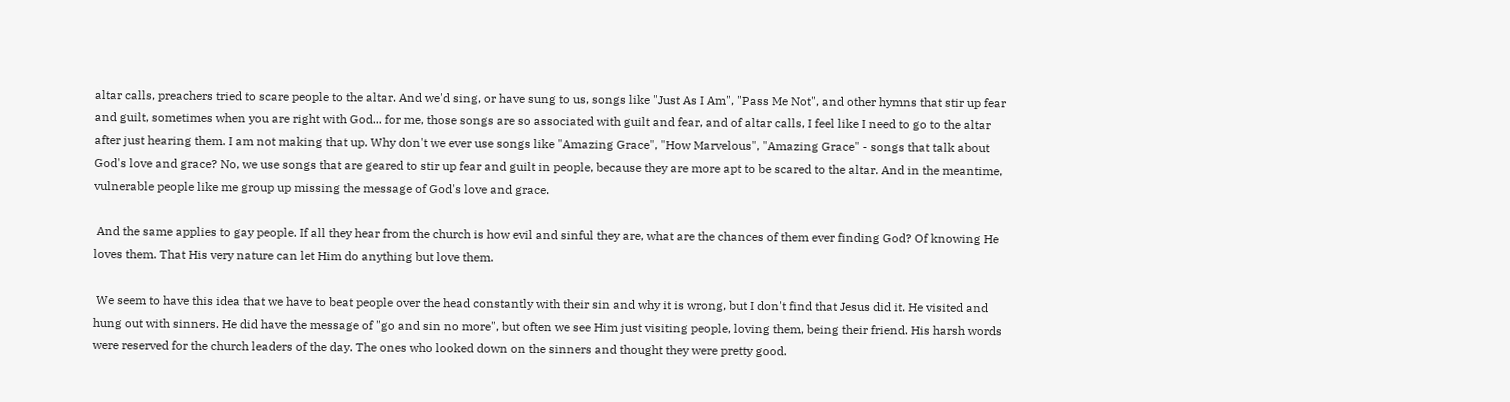altar calls, preachers tried to scare people to the altar. And we'd sing, or have sung to us, songs like "Just As I Am", "Pass Me Not", and other hymns that stir up fear and guilt, sometimes when you are right with God... for me, those songs are so associated with guilt and fear, and of altar calls, I feel like I need to go to the altar after just hearing them. I am not making that up. Why don't we ever use songs like "Amazing Grace", "How Marvelous", "Amazing Grace" - songs that talk about God's love and grace? No, we use songs that are geared to stir up fear and guilt in people, because they are more apt to be scared to the altar. And in the meantime, vulnerable people like me group up missing the message of God's love and grace.

 And the same applies to gay people. If all they hear from the church is how evil and sinful they are, what are the chances of them ever finding God? Of knowing He loves them. That His very nature can let Him do anything but love them.

 We seem to have this idea that we have to beat people over the head constantly with their sin and why it is wrong, but I don't find that Jesus did it. He visited and hung out with sinners. He did have the message of "go and sin no more", but often we see Him just visiting people, loving them, being their friend. His harsh words were reserved for the church leaders of the day. The ones who looked down on the sinners and thought they were pretty good.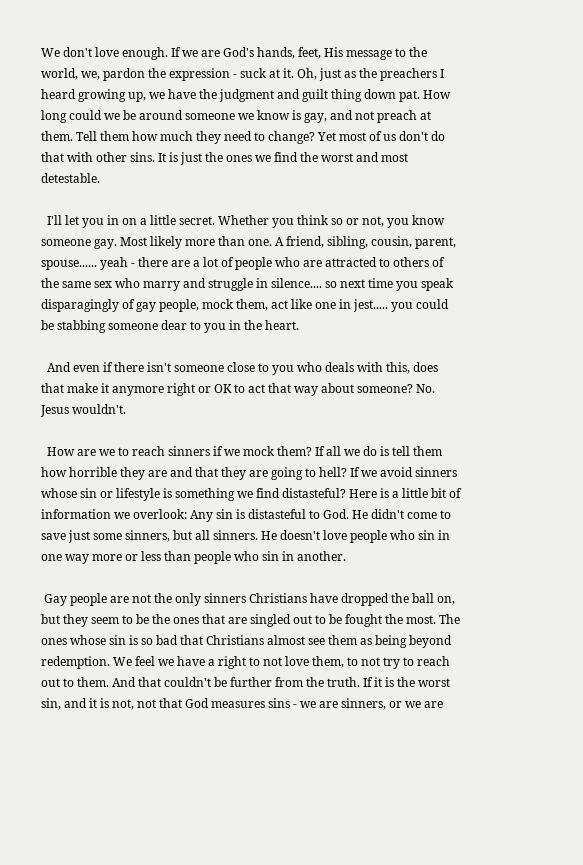We don't love enough. If we are God's hands, feet, His message to the world, we, pardon the expression - suck at it. Oh, just as the preachers I heard growing up, we have the judgment and guilt thing down pat. How long could we be around someone we know is gay, and not preach at them. Tell them how much they need to change? Yet most of us don't do that with other sins. It is just the ones we find the worst and most detestable.

  I'll let you in on a little secret. Whether you think so or not, you know someone gay. Most likely more than one. A friend, sibling, cousin, parent, spouse...... yeah - there are a lot of people who are attracted to others of the same sex who marry and struggle in silence.... so next time you speak disparagingly of gay people, mock them, act like one in jest..... you could be stabbing someone dear to you in the heart.

  And even if there isn't someone close to you who deals with this, does that make it anymore right or OK to act that way about someone? No. Jesus wouldn't.

  How are we to reach sinners if we mock them? If all we do is tell them how horrible they are and that they are going to hell? If we avoid sinners whose sin or lifestyle is something we find distasteful? Here is a little bit of information we overlook: Any sin is distasteful to God. He didn't come to save just some sinners, but all sinners. He doesn't love people who sin in one way more or less than people who sin in another.

 Gay people are not the only sinners Christians have dropped the ball on, but they seem to be the ones that are singled out to be fought the most. The ones whose sin is so bad that Christians almost see them as being beyond redemption. We feel we have a right to not love them, to not try to reach out to them. And that couldn't be further from the truth. If it is the worst sin, and it is not, not that God measures sins - we are sinners, or we are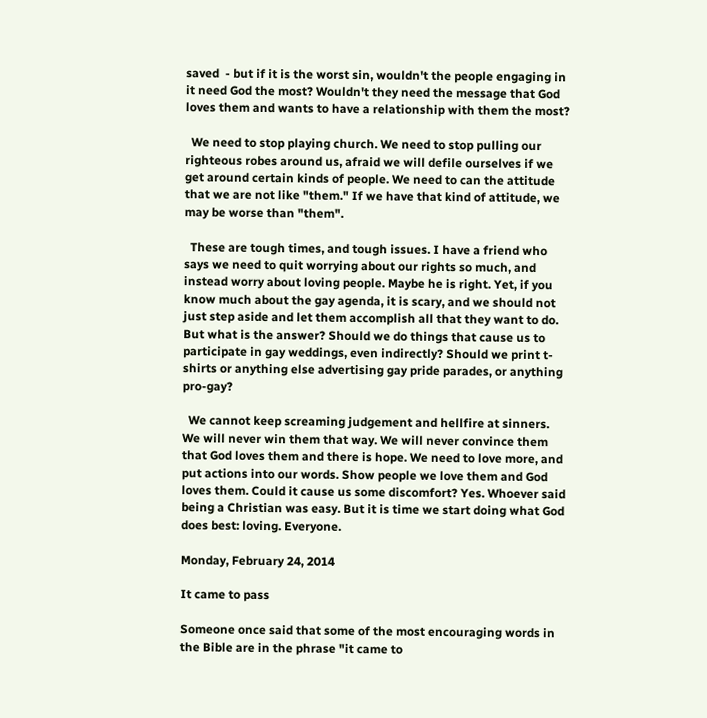saved  - but if it is the worst sin, wouldn't the people engaging in it need God the most? Wouldn't they need the message that God loves them and wants to have a relationship with them the most?

  We need to stop playing church. We need to stop pulling our righteous robes around us, afraid we will defile ourselves if we get around certain kinds of people. We need to can the attitude that we are not like "them." If we have that kind of attitude, we may be worse than "them".

  These are tough times, and tough issues. I have a friend who says we need to quit worrying about our rights so much, and instead worry about loving people. Maybe he is right. Yet, if you know much about the gay agenda, it is scary, and we should not just step aside and let them accomplish all that they want to do. But what is the answer? Should we do things that cause us to participate in gay weddings, even indirectly? Should we print t-shirts or anything else advertising gay pride parades, or anything pro-gay?

  We cannot keep screaming judgement and hellfire at sinners. We will never win them that way. We will never convince them that God loves them and there is hope. We need to love more, and put actions into our words. Show people we love them and God loves them. Could it cause us some discomfort? Yes. Whoever said being a Christian was easy. But it is time we start doing what God does best: loving. Everyone.

Monday, February 24, 2014

It came to pass

Someone once said that some of the most encouraging words in the Bible are in the phrase "it came to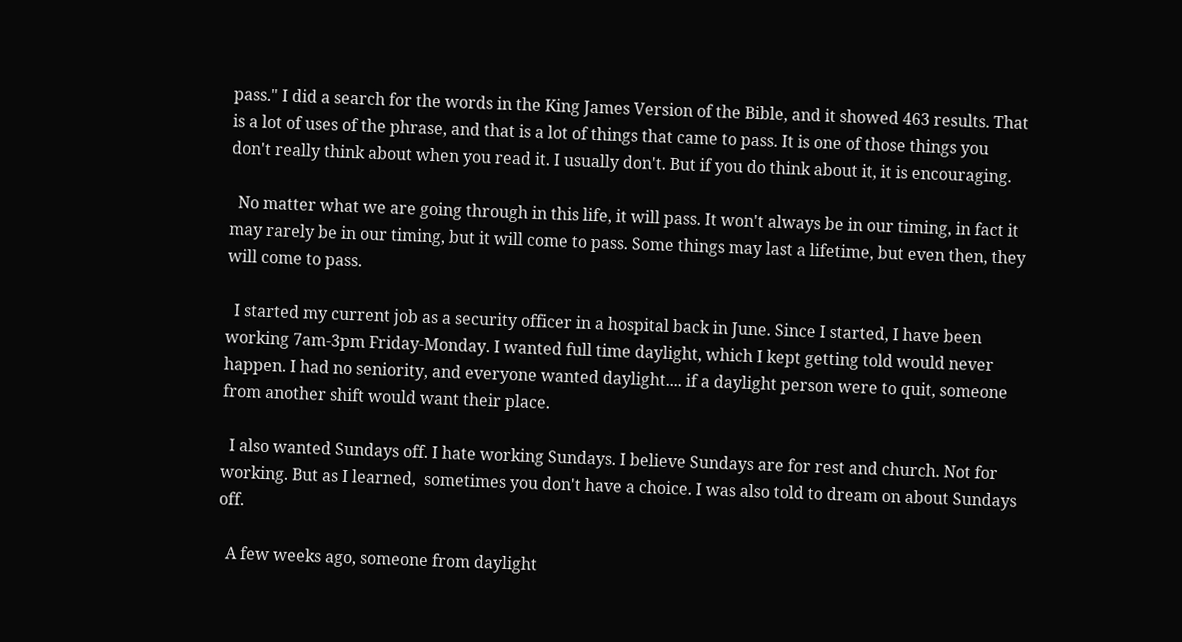pass." I did a search for the words in the King James Version of the Bible, and it showed 463 results. That is a lot of uses of the phrase, and that is a lot of things that came to pass. It is one of those things you don't really think about when you read it. I usually don't. But if you do think about it, it is encouraging.

  No matter what we are going through in this life, it will pass. It won't always be in our timing, in fact it may rarely be in our timing, but it will come to pass. Some things may last a lifetime, but even then, they will come to pass.

  I started my current job as a security officer in a hospital back in June. Since I started, I have been working 7am-3pm Friday-Monday. I wanted full time daylight, which I kept getting told would never happen. I had no seniority, and everyone wanted daylight.... if a daylight person were to quit, someone from another shift would want their place.

  I also wanted Sundays off. I hate working Sundays. I believe Sundays are for rest and church. Not for working. But as I learned,  sometimes you don't have a choice. I was also told to dream on about Sundays off.

  A few weeks ago, someone from daylight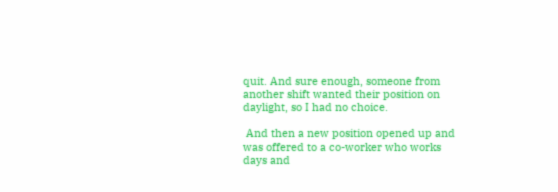quit. And sure enough, someone from another shift wanted their position on daylight, so I had no choice.

 And then a new position opened up and was offered to a co-worker who works days and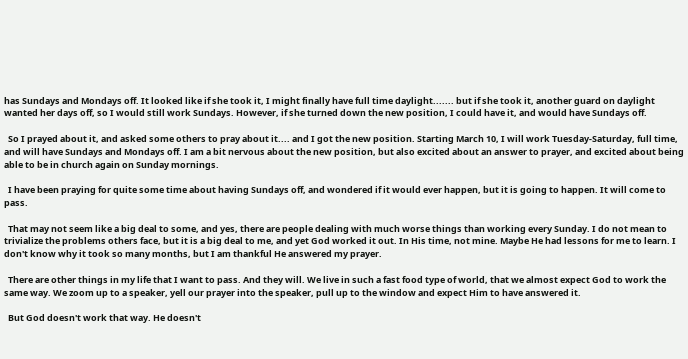has Sundays and Mondays off. It looked like if she took it, I might finally have full time daylight....... but if she took it, another guard on daylight wanted her days off, so I would still work Sundays. However, if she turned down the new position, I could have it, and would have Sundays off.

  So I prayed about it, and asked some others to pray about it.... and I got the new position. Starting March 10, I will work Tuesday-Saturday, full time, and will have Sundays and Mondays off. I am a bit nervous about the new position, but also excited about an answer to prayer, and excited about being able to be in church again on Sunday mornings.

  I have been praying for quite some time about having Sundays off, and wondered if it would ever happen, but it is going to happen. It will come to pass.

  That may not seem like a big deal to some, and yes, there are people dealing with much worse things than working every Sunday. I do not mean to trivialize the problems others face, but it is a big deal to me, and yet God worked it out. In His time, not mine. Maybe He had lessons for me to learn. I don't know why it took so many months, but I am thankful He answered my prayer.

  There are other things in my life that I want to pass. And they will. We live in such a fast food type of world, that we almost expect God to work the same way. We zoom up to a speaker, yell our prayer into the speaker, pull up to the window and expect Him to have answered it.

  But God doesn't work that way. He doesn't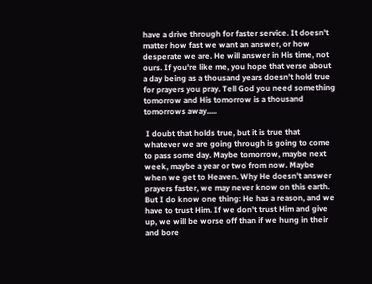have a drive through for faster service. It doesn't matter how fast we want an answer, or how desperate we are. He will answer in His time, not ours. If you're like me, you hope that verse about a day being as a thousand years doesn't hold true for prayers you pray. Tell God you need something tomorrow and His tomorrow is a thousand tomorrows away.....

 I doubt that holds true, but it is true that whatever we are going through is going to come to pass some day. Maybe tomorrow, maybe next week, maybe a year or two from now. Maybe when we get to Heaven. Why He doesn't answer prayers faster, we may never know on this earth. But I do know one thing: He has a reason, and we have to trust Him. If we don't trust Him and give up, we will be worse off than if we hung in their and bore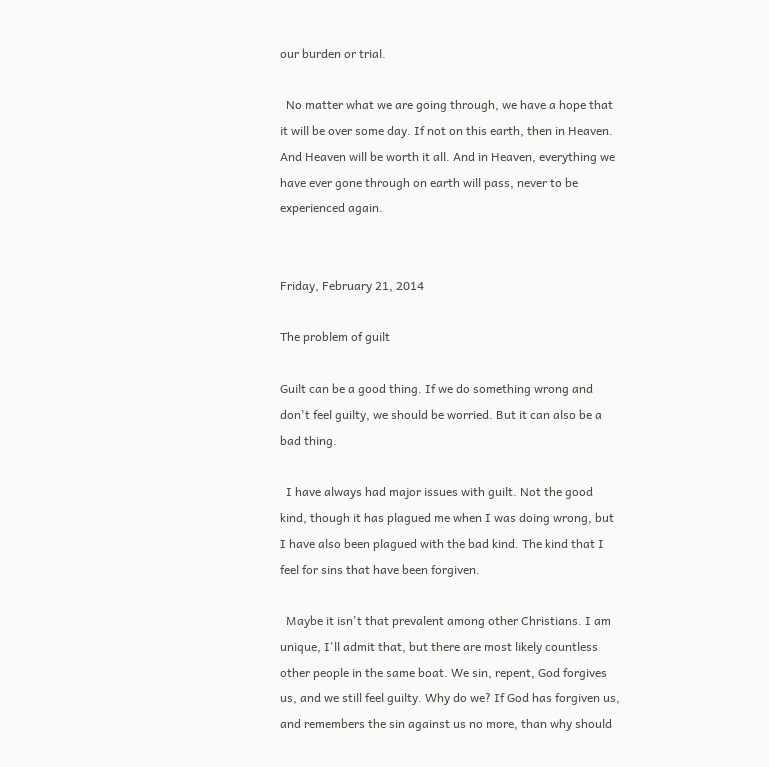our burden or trial.

  No matter what we are going through, we have a hope that it will be over some day. If not on this earth, then in Heaven. And Heaven will be worth it all. And in Heaven, everything we have ever gone through on earth will pass, never to be experienced again.


Friday, February 21, 2014

The problem of guilt

Guilt can be a good thing. If we do something wrong and don't feel guilty, we should be worried. But it can also be a bad thing.

  I have always had major issues with guilt. Not the good kind, though it has plagued me when I was doing wrong, but I have also been plagued with the bad kind. The kind that I feel for sins that have been forgiven.

  Maybe it isn't that prevalent among other Christians. I am unique, I'll admit that, but there are most likely countless other people in the same boat. We sin, repent, God forgives us, and we still feel guilty. Why do we? If God has forgiven us, and remembers the sin against us no more, than why should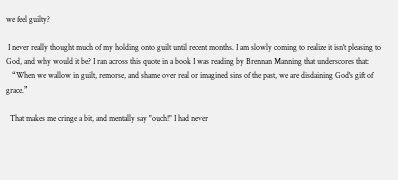we feel guilty?

 I never really thought much of my holding onto guilt until recent months. I am slowly coming to realize it isn't pleasing to God, and why would it be? I ran across this quote in a book I was reading by Brennan Manning that underscores that:
   “When we wallow in guilt, remorse, and shame over real or imagined sins of the past, we are disdaining God's gift of grace.”

  That makes me cringe a bit, and mentally say "ouch!" I had never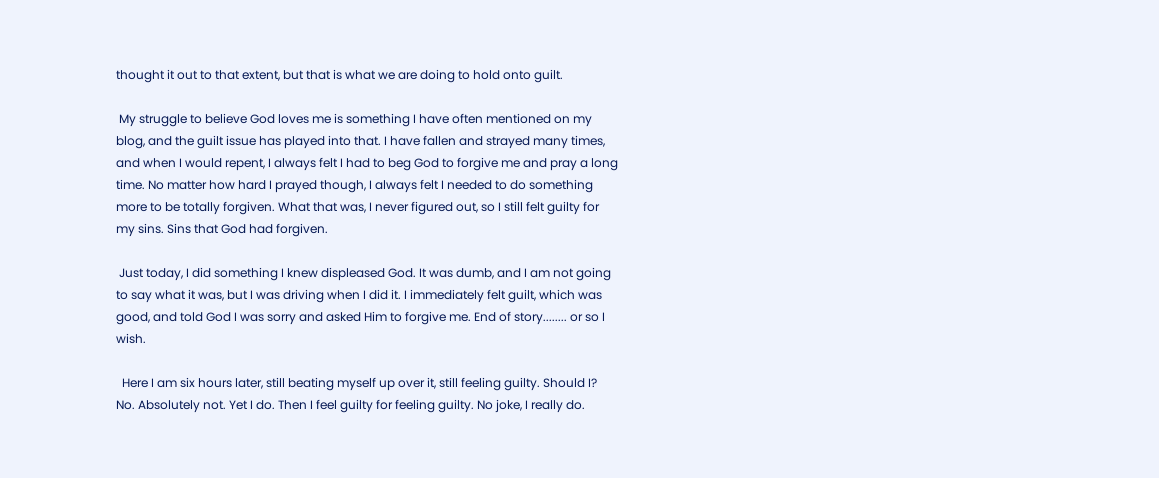thought it out to that extent, but that is what we are doing to hold onto guilt.

 My struggle to believe God loves me is something I have often mentioned on my blog, and the guilt issue has played into that. I have fallen and strayed many times, and when I would repent, I always felt I had to beg God to forgive me and pray a long time. No matter how hard I prayed though, I always felt I needed to do something more to be totally forgiven. What that was, I never figured out, so I still felt guilty for my sins. Sins that God had forgiven.

 Just today, I did something I knew displeased God. It was dumb, and I am not going to say what it was, but I was driving when I did it. I immediately felt guilt, which was good, and told God I was sorry and asked Him to forgive me. End of story........ or so I wish.

  Here I am six hours later, still beating myself up over it, still feeling guilty. Should I? No. Absolutely not. Yet I do. Then I feel guilty for feeling guilty. No joke, I really do.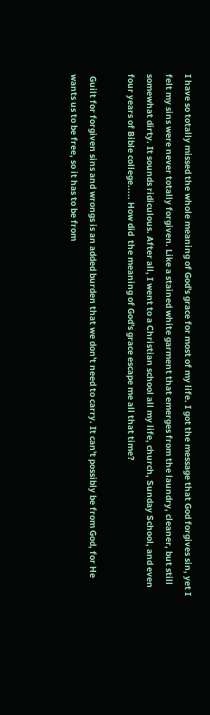I have so totally missed the whole meaning of God's grace for most of my life. I got the message that God forgives sin, yet I felt my sins were never totally forgiven. Like a stained white garment that emerges from the laundry, cleaner, but still somewhat dirty. It sounds ridiculous. After all, I went to a Christian school all my life, church, Sunday School, and even four years of Bible college..... How did  the meaning of God's grace escape me all that time?

 Guilt for forgiven sins and wrongs is an added burden that we don't need to carry. It can't possibly be from God, for He wants us to be free, so it has to be from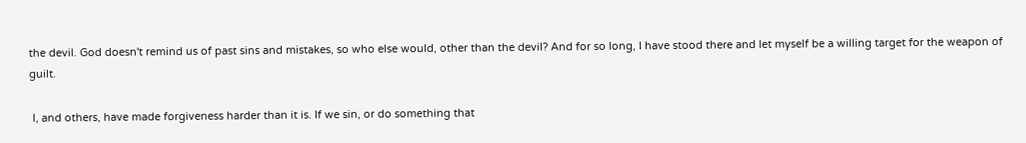the devil. God doesn't remind us of past sins and mistakes, so who else would, other than the devil? And for so long, I have stood there and let myself be a willing target for the weapon of guilt.

 I, and others, have made forgiveness harder than it is. If we sin, or do something that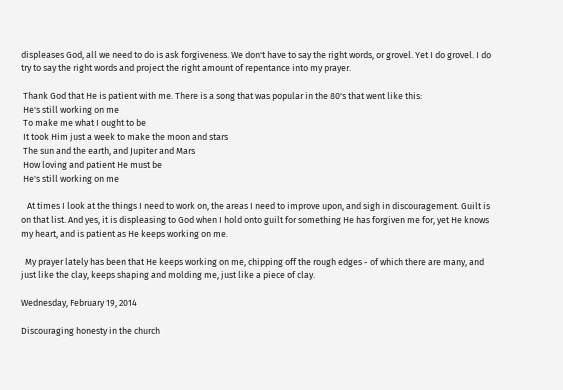displeases God, all we need to do is ask forgiveness. We don't have to say the right words, or grovel. Yet I do grovel. I do try to say the right words and project the right amount of repentance into my prayer.

 Thank God that He is patient with me. There is a song that was popular in the 80's that went like this:
 He's still working on me
 To make me what I ought to be
 It took Him just a week to make the moon and stars
 The sun and the earth, and Jupiter and Mars
 How loving and patient He must be
 He's still working on me

   At times I look at the things I need to work on, the areas I need to improve upon, and sigh in discouragement. Guilt is on that list. And yes, it is displeasing to God when I hold onto guilt for something He has forgiven me for, yet He knows my heart, and is patient as He keeps working on me.

  My prayer lately has been that He keeps working on me, chipping off the rough edges - of which there are many, and just like the clay, keeps shaping and molding me, just like a piece of clay.

Wednesday, February 19, 2014

Discouraging honesty in the church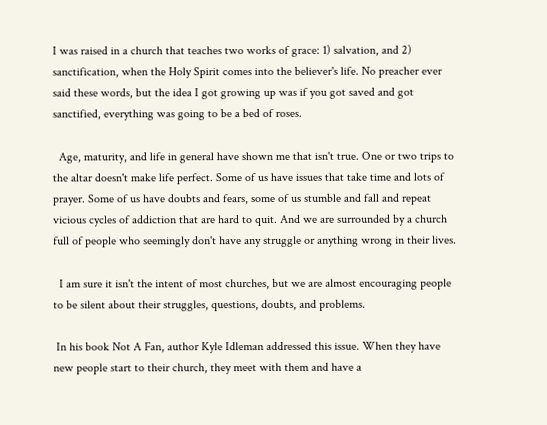I was raised in a church that teaches two works of grace: 1) salvation, and 2) sanctification, when the Holy Spirit comes into the believer's life. No preacher ever said these words, but the idea I got growing up was if you got saved and got sanctified, everything was going to be a bed of roses.

  Age, maturity, and life in general have shown me that isn't true. One or two trips to the altar doesn't make life perfect. Some of us have issues that take time and lots of prayer. Some of us have doubts and fears, some of us stumble and fall and repeat vicious cycles of addiction that are hard to quit. And we are surrounded by a church full of people who seemingly don't have any struggle or anything wrong in their lives.

  I am sure it isn't the intent of most churches, but we are almost encouraging people to be silent about their struggles, questions, doubts, and problems.

 In his book Not A Fan, author Kyle Idleman addressed this issue. When they have new people start to their church, they meet with them and have a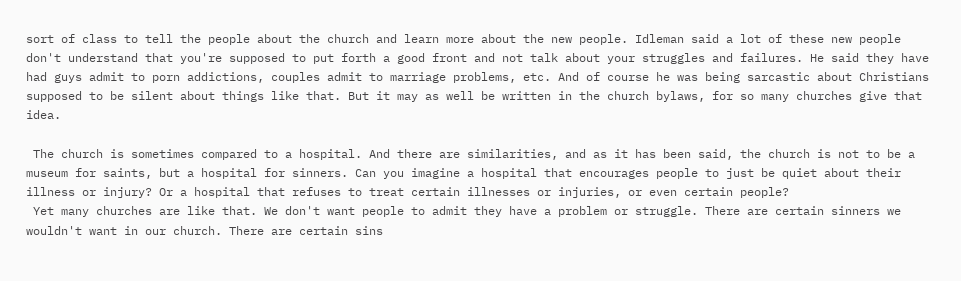sort of class to tell the people about the church and learn more about the new people. Idleman said a lot of these new people don't understand that you're supposed to put forth a good front and not talk about your struggles and failures. He said they have had guys admit to porn addictions, couples admit to marriage problems, etc. And of course he was being sarcastic about Christians supposed to be silent about things like that. But it may as well be written in the church bylaws, for so many churches give that idea.

 The church is sometimes compared to a hospital. And there are similarities, and as it has been said, the church is not to be a museum for saints, but a hospital for sinners. Can you imagine a hospital that encourages people to just be quiet about their illness or injury? Or a hospital that refuses to treat certain illnesses or injuries, or even certain people?
 Yet many churches are like that. We don't want people to admit they have a problem or struggle. There are certain sinners we wouldn't want in our church. There are certain sins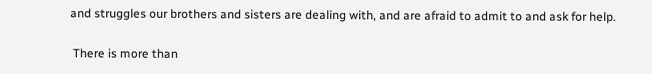and struggles our brothers and sisters are dealing with, and are afraid to admit to and ask for help.

 There is more than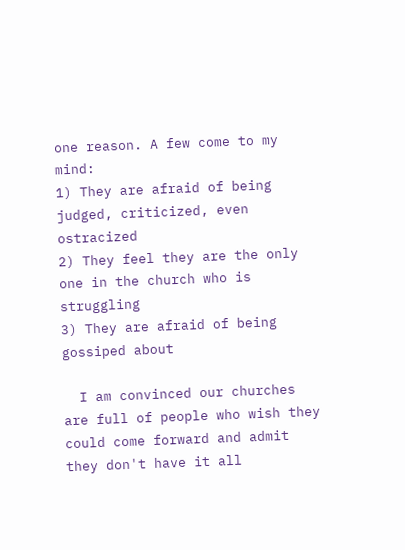one reason. A few come to my mind:
1) They are afraid of being judged, criticized, even ostracized
2) They feel they are the only one in the church who is struggling
3) They are afraid of being gossiped about

  I am convinced our churches are full of people who wish they could come forward and admit they don't have it all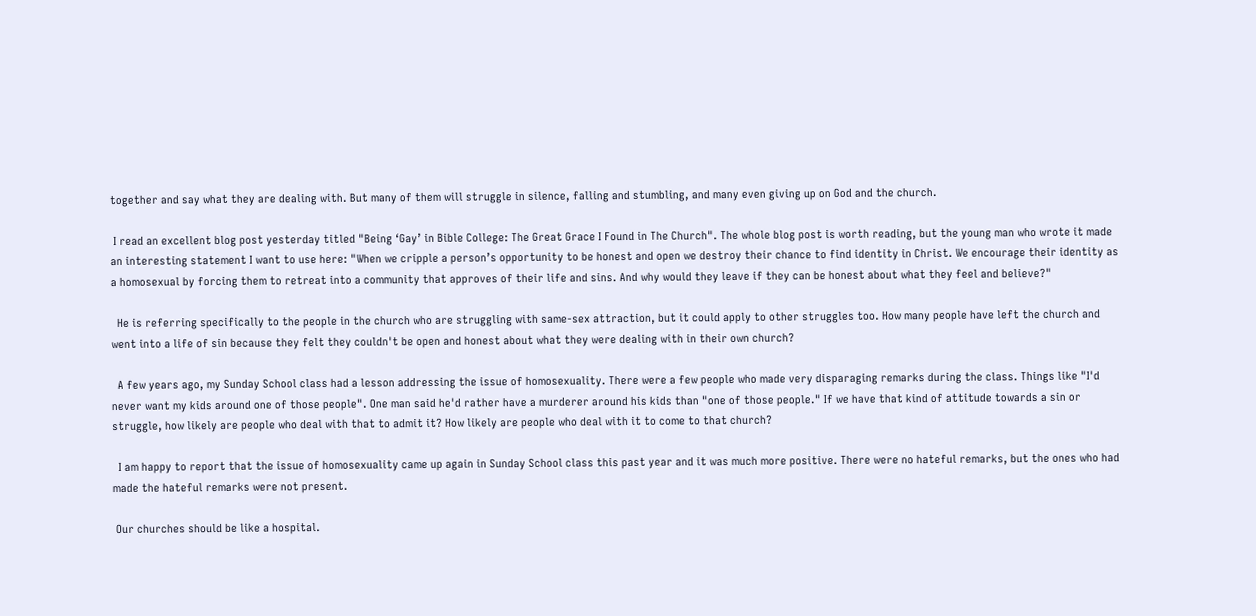together and say what they are dealing with. But many of them will struggle in silence, falling and stumbling, and many even giving up on God and the church.

 I read an excellent blog post yesterday titled "Being ‘Gay’ in Bible College: The Great Grace I Found in The Church". The whole blog post is worth reading, but the young man who wrote it made an interesting statement I want to use here: "When we cripple a person’s opportunity to be honest and open we destroy their chance to find identity in Christ. We encourage their identity as a homosexual by forcing them to retreat into a community that approves of their life and sins. And why would they leave if they can be honest about what they feel and believe?"

  He is referring specifically to the people in the church who are struggling with same-sex attraction, but it could apply to other struggles too. How many people have left the church and went into a life of sin because they felt they couldn't be open and honest about what they were dealing with in their own church?

  A few years ago, my Sunday School class had a lesson addressing the issue of homosexuality. There were a few people who made very disparaging remarks during the class. Things like "I'd never want my kids around one of those people". One man said he'd rather have a murderer around his kids than "one of those people." If we have that kind of attitude towards a sin or struggle, how likely are people who deal with that to admit it? How likely are people who deal with it to come to that church?

  I am happy to report that the issue of homosexuality came up again in Sunday School class this past year and it was much more positive. There were no hateful remarks, but the ones who had made the hateful remarks were not present.

 Our churches should be like a hospital.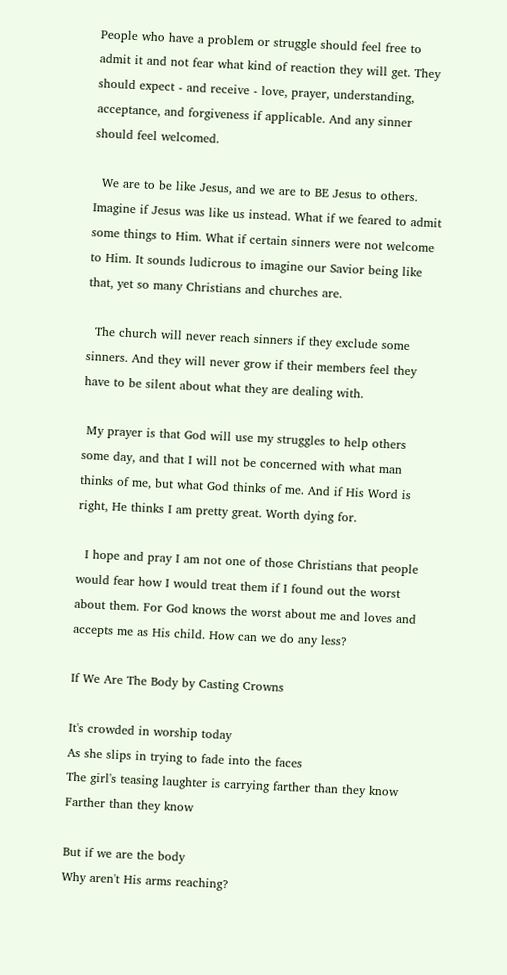People who have a problem or struggle should feel free to admit it and not fear what kind of reaction they will get. They should expect - and receive - love, prayer, understanding, acceptance, and forgiveness if applicable. And any sinner should feel welcomed.

  We are to be like Jesus, and we are to BE Jesus to others. Imagine if Jesus was like us instead. What if we feared to admit some things to Him. What if certain sinners were not welcome to Him. It sounds ludicrous to imagine our Savior being like that, yet so many Christians and churches are.

  The church will never reach sinners if they exclude some sinners. And they will never grow if their members feel they have to be silent about what they are dealing with.

 My prayer is that God will use my struggles to help others some day, and that I will not be concerned with what man thinks of me, but what God thinks of me. And if His Word is right, He thinks I am pretty great. Worth dying for.

  I hope and pray I am not one of those Christians that people would fear how I would treat them if I found out the worst about them. For God knows the worst about me and loves and accepts me as His child. How can we do any less?

If We Are The Body by Casting Crowns

It's crowded in worship today
As she slips in trying to fade into the faces
The girl's teasing laughter is carrying farther than they know
Farther than they know

But if we are the body
Why aren't His arms reaching?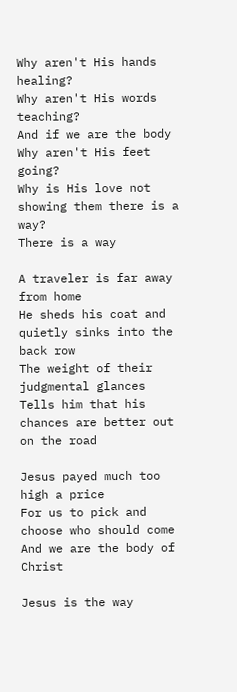Why aren't His hands healing?
Why aren't His words teaching?
And if we are the body
Why aren't His feet going?
Why is His love not showing them there is a way?
There is a way

A traveler is far away from home
He sheds his coat and quietly sinks into the back row
The weight of their judgmental glances
Tells him that his chances are better out on the road

Jesus payed much too high a price
For us to pick and choose who should come
And we are the body of Christ

Jesus is the way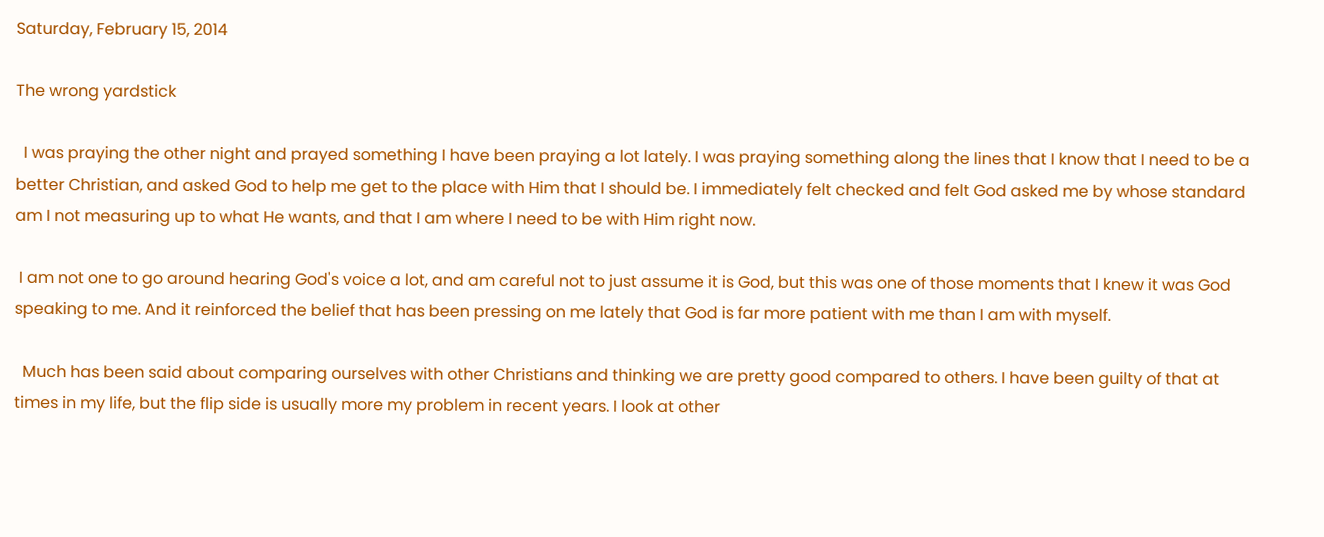Saturday, February 15, 2014

The wrong yardstick

  I was praying the other night and prayed something I have been praying a lot lately. I was praying something along the lines that I know that I need to be a better Christian, and asked God to help me get to the place with Him that I should be. I immediately felt checked and felt God asked me by whose standard am I not measuring up to what He wants, and that I am where I need to be with Him right now.

 I am not one to go around hearing God's voice a lot, and am careful not to just assume it is God, but this was one of those moments that I knew it was God speaking to me. And it reinforced the belief that has been pressing on me lately that God is far more patient with me than I am with myself.

  Much has been said about comparing ourselves with other Christians and thinking we are pretty good compared to others. I have been guilty of that at times in my life, but the flip side is usually more my problem in recent years. I look at other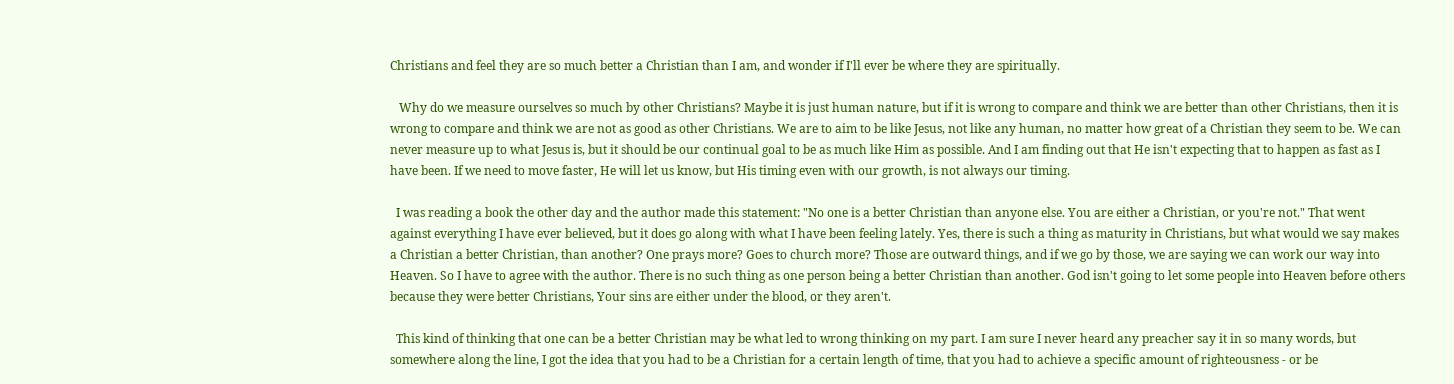Christians and feel they are so much better a Christian than I am, and wonder if I'll ever be where they are spiritually.

   Why do we measure ourselves so much by other Christians? Maybe it is just human nature, but if it is wrong to compare and think we are better than other Christians, then it is wrong to compare and think we are not as good as other Christians. We are to aim to be like Jesus, not like any human, no matter how great of a Christian they seem to be. We can never measure up to what Jesus is, but it should be our continual goal to be as much like Him as possible. And I am finding out that He isn't expecting that to happen as fast as I have been. If we need to move faster, He will let us know, but His timing even with our growth, is not always our timing.

  I was reading a book the other day and the author made this statement: "No one is a better Christian than anyone else. You are either a Christian, or you're not." That went against everything I have ever believed, but it does go along with what I have been feeling lately. Yes, there is such a thing as maturity in Christians, but what would we say makes a Christian a better Christian, than another? One prays more? Goes to church more? Those are outward things, and if we go by those, we are saying we can work our way into Heaven. So I have to agree with the author. There is no such thing as one person being a better Christian than another. God isn't going to let some people into Heaven before others because they were better Christians, Your sins are either under the blood, or they aren't.

  This kind of thinking that one can be a better Christian may be what led to wrong thinking on my part. I am sure I never heard any preacher say it in so many words, but somewhere along the line, I got the idea that you had to be a Christian for a certain length of time, that you had to achieve a specific amount of righteousness - or be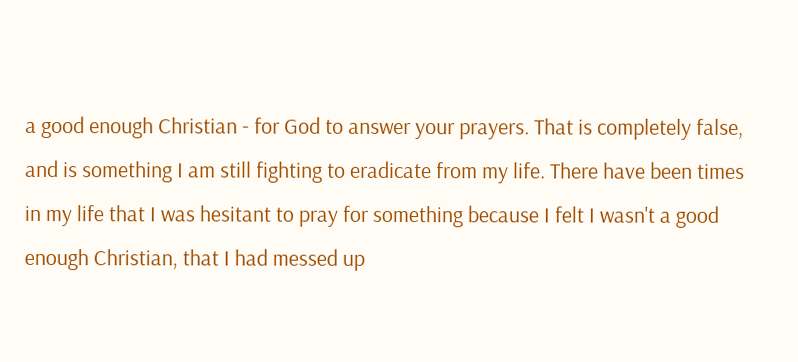a good enough Christian - for God to answer your prayers. That is completely false, and is something I am still fighting to eradicate from my life. There have been times in my life that I was hesitant to pray for something because I felt I wasn't a good enough Christian, that I had messed up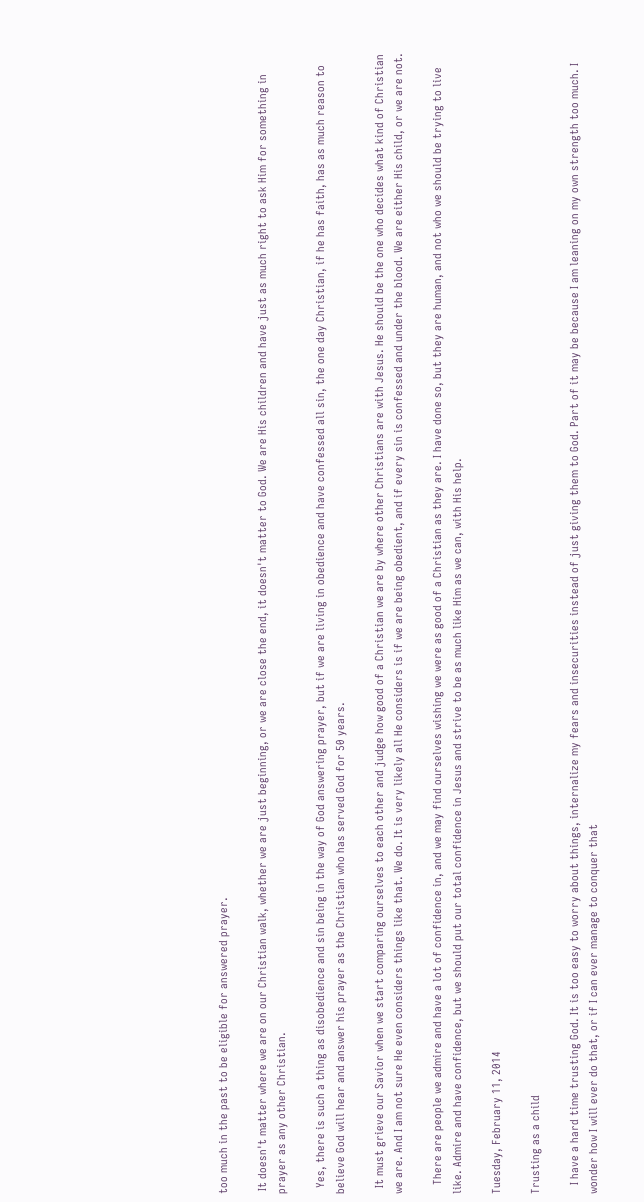too much in the past to be eligible for answered prayer.

 It doesn't matter where we are on our Christian walk, whether we are just beginning, or we are close the end, it doesn't matter to God. We are His children and have just as much right to ask Him for something in prayer as any other Christian.

  Yes, there is such a thing as disobedience and sin being in the way of God answering prayer, but if we are living in obedience and have confessed all sin, the one day Christian, if he has faith, has as much reason to believe God will hear and answer his prayer as the Christian who has served God for 50 years.

  It must grieve our Savior when we start comparing ourselves to each other and judge how good of a Christian we are by where other Christians are with Jesus. He should be the one who decides what kind of Christian we are. And I am not sure He even considers things like that. We do. It is very likely all He considers is if we are being obedient, and if every sin is confessed and under the blood. We are either His child, or we are not.

   There are people we admire and have a lot of confidence in, and we may find ourselves wishing we were as good of a Christian as they are. I have done so, but they are human, and not who we should be trying to live like. Admire and have confidence, but we should put our total confidence in Jesus and strive to be as much like Him as we can, with His help.

Tuesday, February 11, 2014

Trusting as a child

   I have a hard time trusting God. It is too easy to worry about things, internalize my fears and insecurities instead of just giving them to God. Part of it may be because I am leaning on my own strength too much. I wonder how I will ever do that, or if I can ever manage to conquer that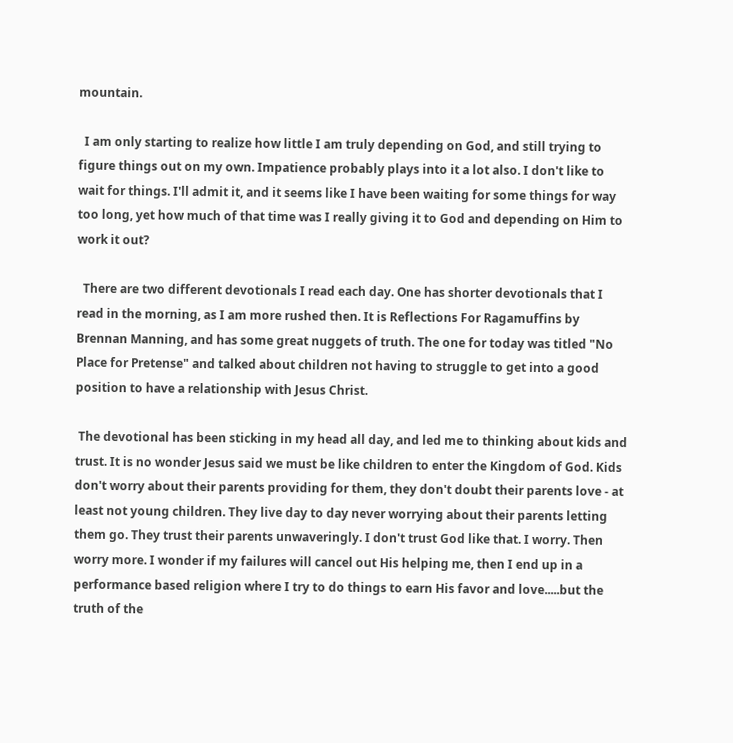mountain.

  I am only starting to realize how little I am truly depending on God, and still trying to figure things out on my own. Impatience probably plays into it a lot also. I don't like to wait for things. I'll admit it, and it seems like I have been waiting for some things for way too long, yet how much of that time was I really giving it to God and depending on Him to work it out?

  There are two different devotionals I read each day. One has shorter devotionals that I read in the morning, as I am more rushed then. It is Reflections For Ragamuffins by Brennan Manning, and has some great nuggets of truth. The one for today was titled "No Place for Pretense" and talked about children not having to struggle to get into a good position to have a relationship with Jesus Christ.

 The devotional has been sticking in my head all day, and led me to thinking about kids and trust. It is no wonder Jesus said we must be like children to enter the Kingdom of God. Kids don't worry about their parents providing for them, they don't doubt their parents love - at least not young children. They live day to day never worrying about their parents letting them go. They trust their parents unwaveringly. I don't trust God like that. I worry. Then worry more. I wonder if my failures will cancel out His helping me, then I end up in a performance based religion where I try to do things to earn His favor and love.....but the truth of the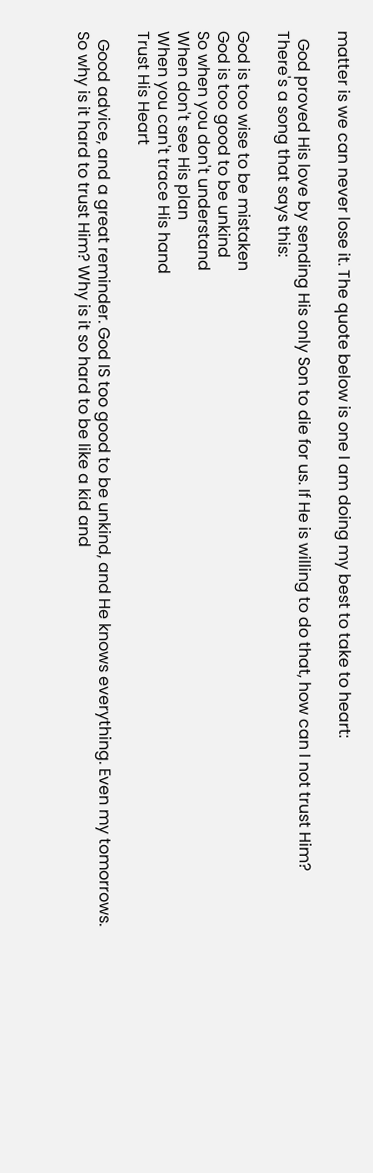matter is we can never lose it. The quote below is one I am doing my best to take to heart:

  God proved His love by sending His only Son to die for us. If He is willing to do that, how can I not trust Him? There's a song that says this:

God is too wise to be mistaken
God is too good to be unkind
So when you don't understand
When don't see His plan
When you can't trace His hand
Trust His Heart

  Good advice, and a great reminder. God IS too good to be unkind, and He knows everything. Even my tomorrows. So why is it hard to trust Him? Why is it so hard to be like a kid and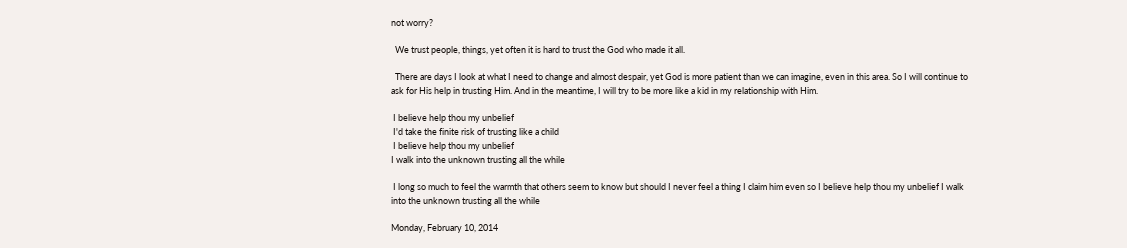not worry?

  We trust people, things, yet often it is hard to trust the God who made it all.

  There are days I look at what I need to change and almost despair, yet God is more patient than we can imagine, even in this area. So I will continue to ask for His help in trusting Him. And in the meantime, I will try to be more like a kid in my relationship with Him.

 I believe help thou my unbelief
 I'd take the finite risk of trusting like a child
 I believe help thou my unbelief
I walk into the unknown trusting all the while

 I long so much to feel the warmth that others seem to know but should I never feel a thing I claim him even so I believe help thou my unbelief I walk into the unknown trusting all the while

Monday, February 10, 2014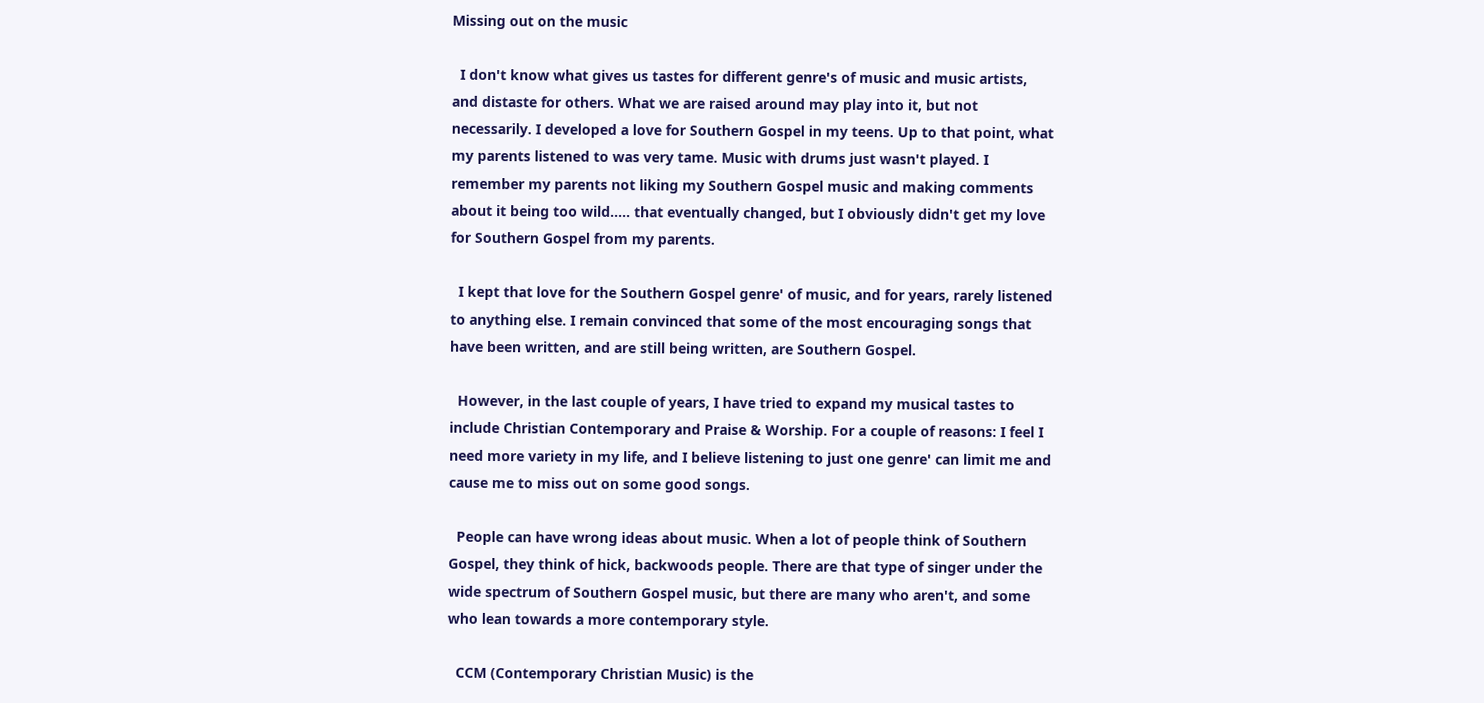Missing out on the music

  I don't know what gives us tastes for different genre's of music and music artists, and distaste for others. What we are raised around may play into it, but not necessarily. I developed a love for Southern Gospel in my teens. Up to that point, what my parents listened to was very tame. Music with drums just wasn't played. I remember my parents not liking my Southern Gospel music and making comments about it being too wild..... that eventually changed, but I obviously didn't get my love for Southern Gospel from my parents.

  I kept that love for the Southern Gospel genre' of music, and for years, rarely listened to anything else. I remain convinced that some of the most encouraging songs that have been written, and are still being written, are Southern Gospel.

  However, in the last couple of years, I have tried to expand my musical tastes to include Christian Contemporary and Praise & Worship. For a couple of reasons: I feel I need more variety in my life, and I believe listening to just one genre' can limit me and cause me to miss out on some good songs.

  People can have wrong ideas about music. When a lot of people think of Southern Gospel, they think of hick, backwoods people. There are that type of singer under the wide spectrum of Southern Gospel music, but there are many who aren't, and some who lean towards a more contemporary style.

  CCM (Contemporary Christian Music) is the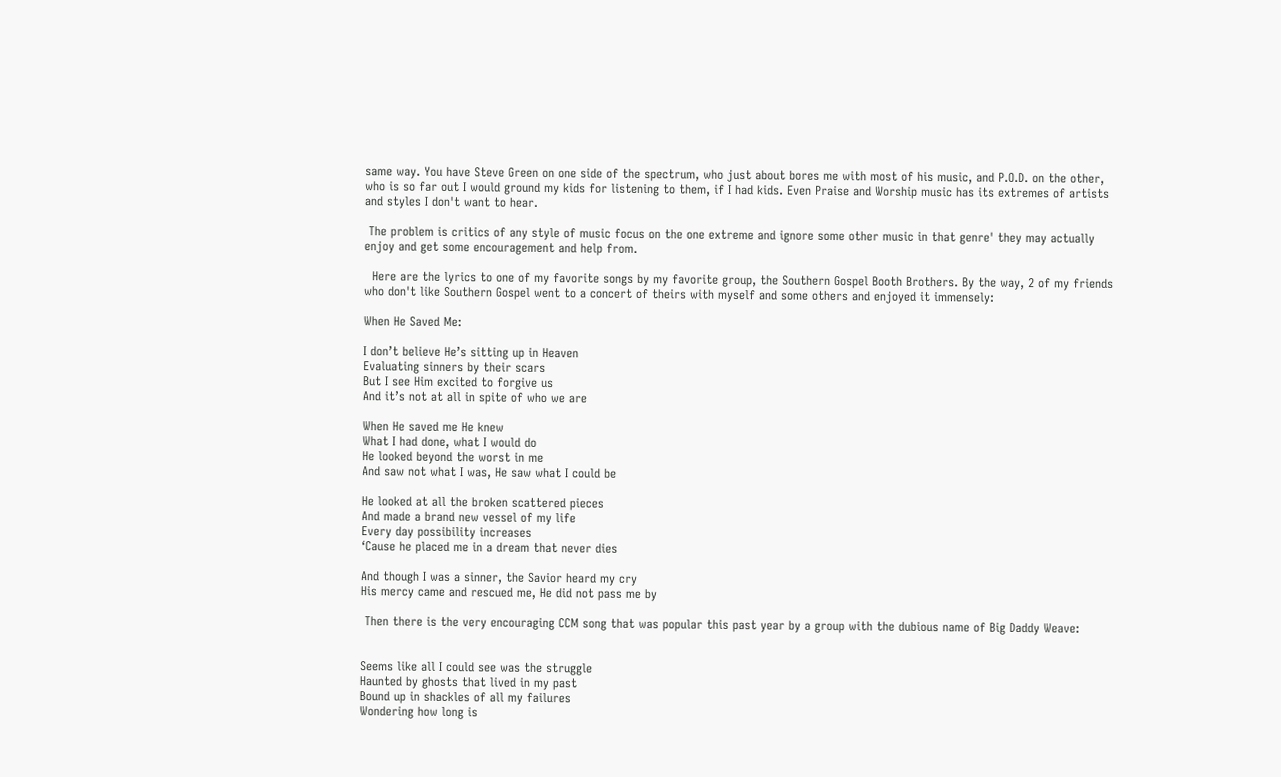same way. You have Steve Green on one side of the spectrum, who just about bores me with most of his music, and P.O.D. on the other, who is so far out I would ground my kids for listening to them, if I had kids. Even Praise and Worship music has its extremes of artists and styles I don't want to hear.

 The problem is critics of any style of music focus on the one extreme and ignore some other music in that genre' they may actually enjoy and get some encouragement and help from.

  Here are the lyrics to one of my favorite songs by my favorite group, the Southern Gospel Booth Brothers. By the way, 2 of my friends who don't like Southern Gospel went to a concert of theirs with myself and some others and enjoyed it immensely:

When He Saved Me:

I don’t believe He’s sitting up in Heaven
Evaluating sinners by their scars
But I see Him excited to forgive us
And it’s not at all in spite of who we are

When He saved me He knew
What I had done, what I would do
He looked beyond the worst in me
And saw not what I was, He saw what I could be

He looked at all the broken scattered pieces
And made a brand new vessel of my life
Every day possibility increases
‘Cause he placed me in a dream that never dies

And though I was a sinner, the Savior heard my cry
His mercy came and rescued me, He did not pass me by

 Then there is the very encouraging CCM song that was popular this past year by a group with the dubious name of Big Daddy Weave:


Seems like all I could see was the struggle
Haunted by ghosts that lived in my past
Bound up in shackles of all my failures
Wondering how long is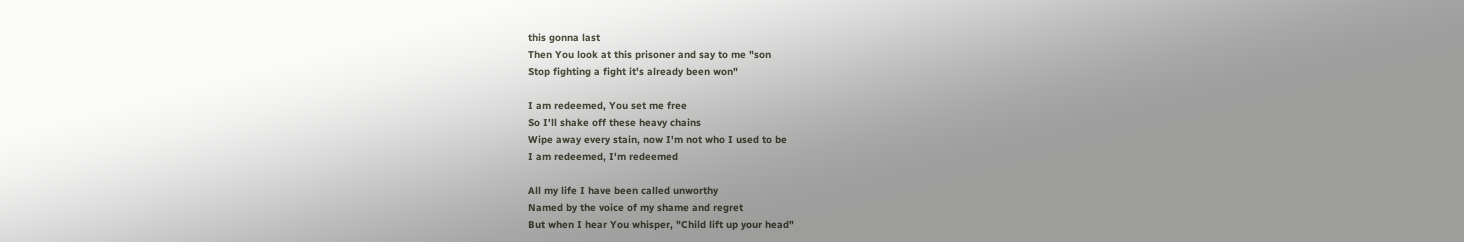this gonna last
Then You look at this prisoner and say to me "son
Stop fighting a fight it's already been won"

I am redeemed, You set me free
So I'll shake off these heavy chains
Wipe away every stain, now I'm not who I used to be
I am redeemed, I'm redeemed

All my life I have been called unworthy
Named by the voice of my shame and regret
But when I hear You whisper, "Child lift up your head"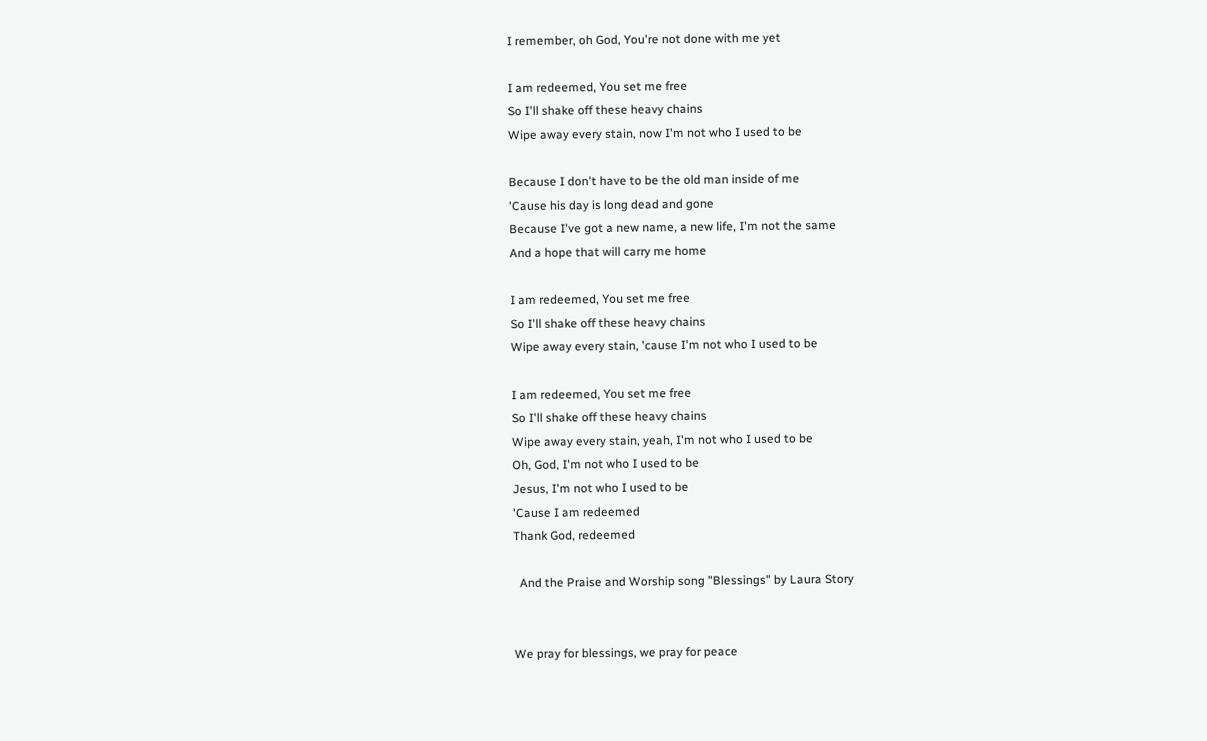I remember, oh God, You're not done with me yet

I am redeemed, You set me free
So I'll shake off these heavy chains
Wipe away every stain, now I'm not who I used to be

Because I don't have to be the old man inside of me
'Cause his day is long dead and gone
Because I've got a new name, a new life, I'm not the same
And a hope that will carry me home

I am redeemed, You set me free
So I'll shake off these heavy chains
Wipe away every stain, 'cause I'm not who I used to be

I am redeemed, You set me free
So I'll shake off these heavy chains
Wipe away every stain, yeah, I'm not who I used to be
Oh, God, I'm not who I used to be
Jesus, I'm not who I used to be
'Cause I am redeemed
Thank God, redeemed

  And the Praise and Worship song "Blessings" by Laura Story


We pray for blessings, we pray for peace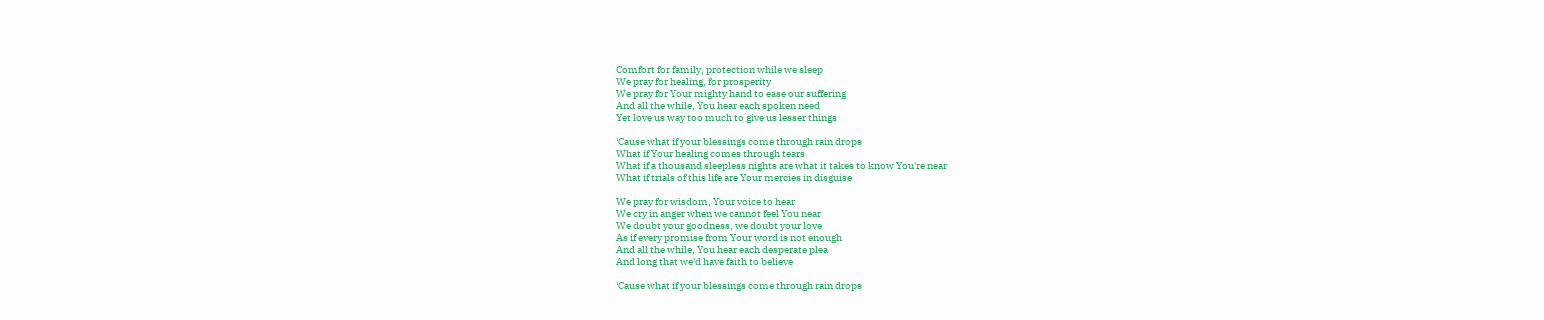Comfort for family, protection while we sleep
We pray for healing, for prosperity
We pray for Your mighty hand to ease our suffering
And all the while, You hear each spoken need
Yet love us way too much to give us lesser things

'Cause what if your blessings come through rain drops
What if Your healing comes through tears
What if a thousand sleepless nights are what it takes to know You're near
What if trials of this life are Your mercies in disguise

We pray for wisdom, Your voice to hear
We cry in anger when we cannot feel You near
We doubt your goodness, we doubt your love
As if every promise from Your word is not enough
And all the while, You hear each desperate plea
And long that we'd have faith to believe

'Cause what if your blessings come through rain drops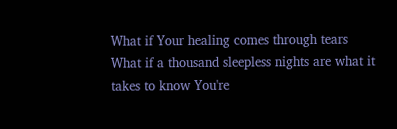What if Your healing comes through tears
What if a thousand sleepless nights are what it takes to know You're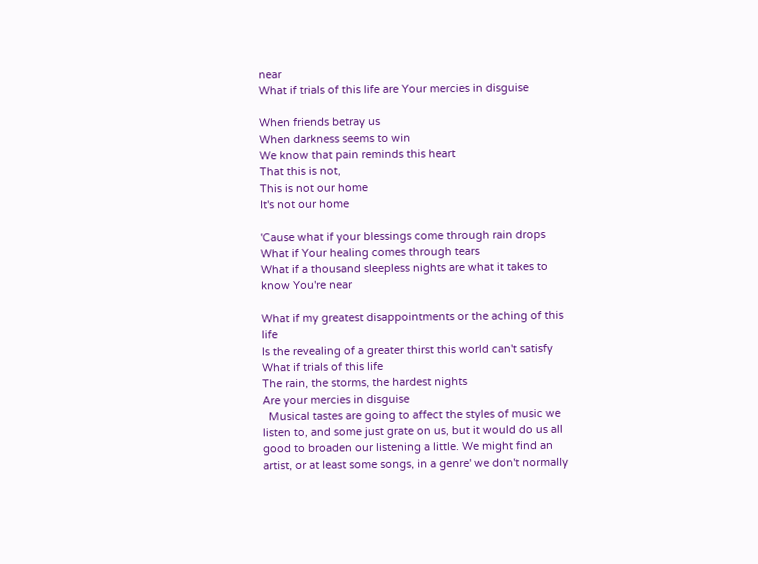near
What if trials of this life are Your mercies in disguise

When friends betray us
When darkness seems to win
We know that pain reminds this heart
That this is not,
This is not our home
It's not our home

'Cause what if your blessings come through rain drops
What if Your healing comes through tears
What if a thousand sleepless nights are what it takes to know You're near

What if my greatest disappointments or the aching of this life
Is the revealing of a greater thirst this world can't satisfy
What if trials of this life
The rain, the storms, the hardest nights
Are your mercies in disguise
  Musical tastes are going to affect the styles of music we listen to, and some just grate on us, but it would do us all good to broaden our listening a little. We might find an artist, or at least some songs, in a genre' we don't normally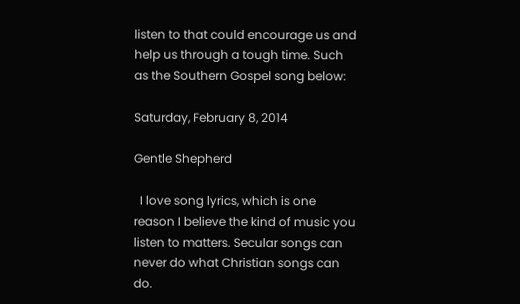listen to that could encourage us and help us through a tough time. Such as the Southern Gospel song below:

Saturday, February 8, 2014

Gentle Shepherd

  I love song lyrics, which is one reason I believe the kind of music you listen to matters. Secular songs can never do what Christian songs can do.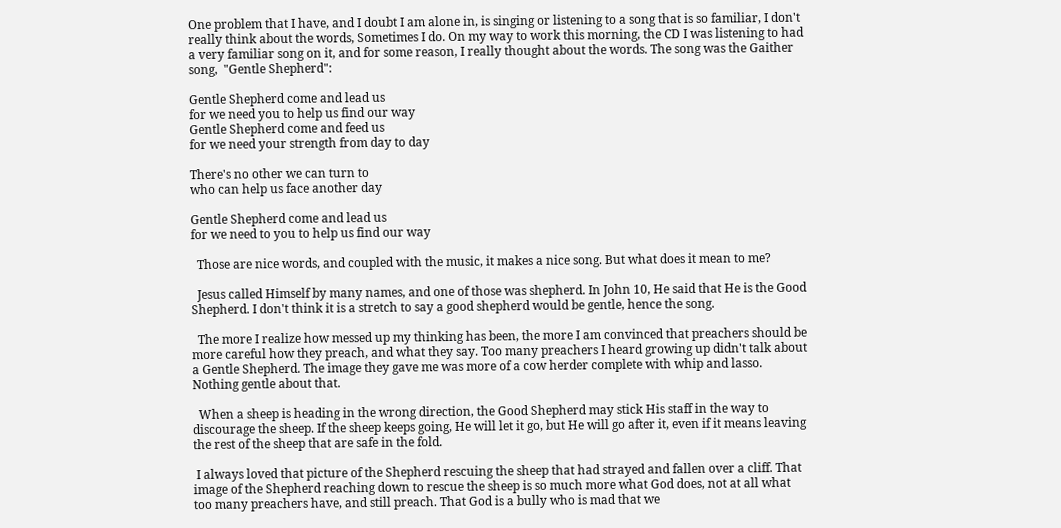One problem that I have, and I doubt I am alone in, is singing or listening to a song that is so familiar, I don't really think about the words, Sometimes I do. On my way to work this morning, the CD I was listening to had a very familiar song on it, and for some reason, I really thought about the words. The song was the Gaither song,  "Gentle Shepherd":

Gentle Shepherd come and lead us
for we need you to help us find our way
Gentle Shepherd come and feed us
for we need your strength from day to day

There's no other we can turn to
who can help us face another day

Gentle Shepherd come and lead us
for we need to you to help us find our way

  Those are nice words, and coupled with the music, it makes a nice song. But what does it mean to me?

  Jesus called Himself by many names, and one of those was shepherd. In John 10, He said that He is the Good Shepherd. I don't think it is a stretch to say a good shepherd would be gentle, hence the song.

  The more I realize how messed up my thinking has been, the more I am convinced that preachers should be more careful how they preach, and what they say. Too many preachers I heard growing up didn't talk about a Gentle Shepherd. The image they gave me was more of a cow herder complete with whip and lasso. Nothing gentle about that.

  When a sheep is heading in the wrong direction, the Good Shepherd may stick His staff in the way to discourage the sheep. If the sheep keeps going, He will let it go, but He will go after it, even if it means leaving the rest of the sheep that are safe in the fold.

 I always loved that picture of the Shepherd rescuing the sheep that had strayed and fallen over a cliff. That image of the Shepherd reaching down to rescue the sheep is so much more what God does, not at all what too many preachers have, and still preach. That God is a bully who is mad that we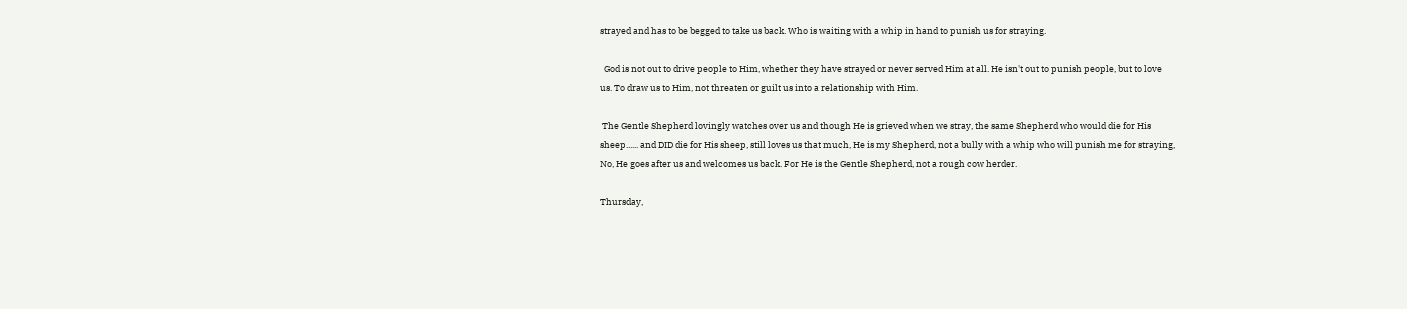strayed and has to be begged to take us back. Who is waiting with a whip in hand to punish us for straying.

  God is not out to drive people to Him, whether they have strayed or never served Him at all. He isn't out to punish people, but to love us. To draw us to Him, not threaten or guilt us into a relationship with Him.

 The Gentle Shepherd lovingly watches over us and though He is grieved when we stray, the same Shepherd who would die for His sheep...... and DID die for His sheep, still loves us that much, He is my Shepherd, not a bully with a whip who will punish me for straying, No, He goes after us and welcomes us back. For He is the Gentle Shepherd, not a rough cow herder.

Thursday,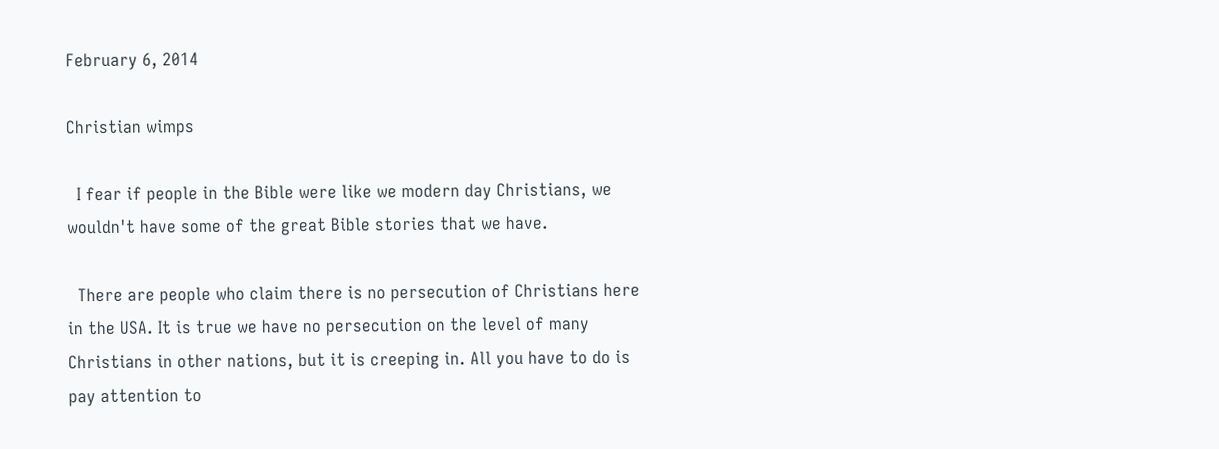February 6, 2014

Christian wimps

  I fear if people in the Bible were like we modern day Christians, we wouldn't have some of the great Bible stories that we have.

  There are people who claim there is no persecution of Christians here in the USA. It is true we have no persecution on the level of many Christians in other nations, but it is creeping in. All you have to do is pay attention to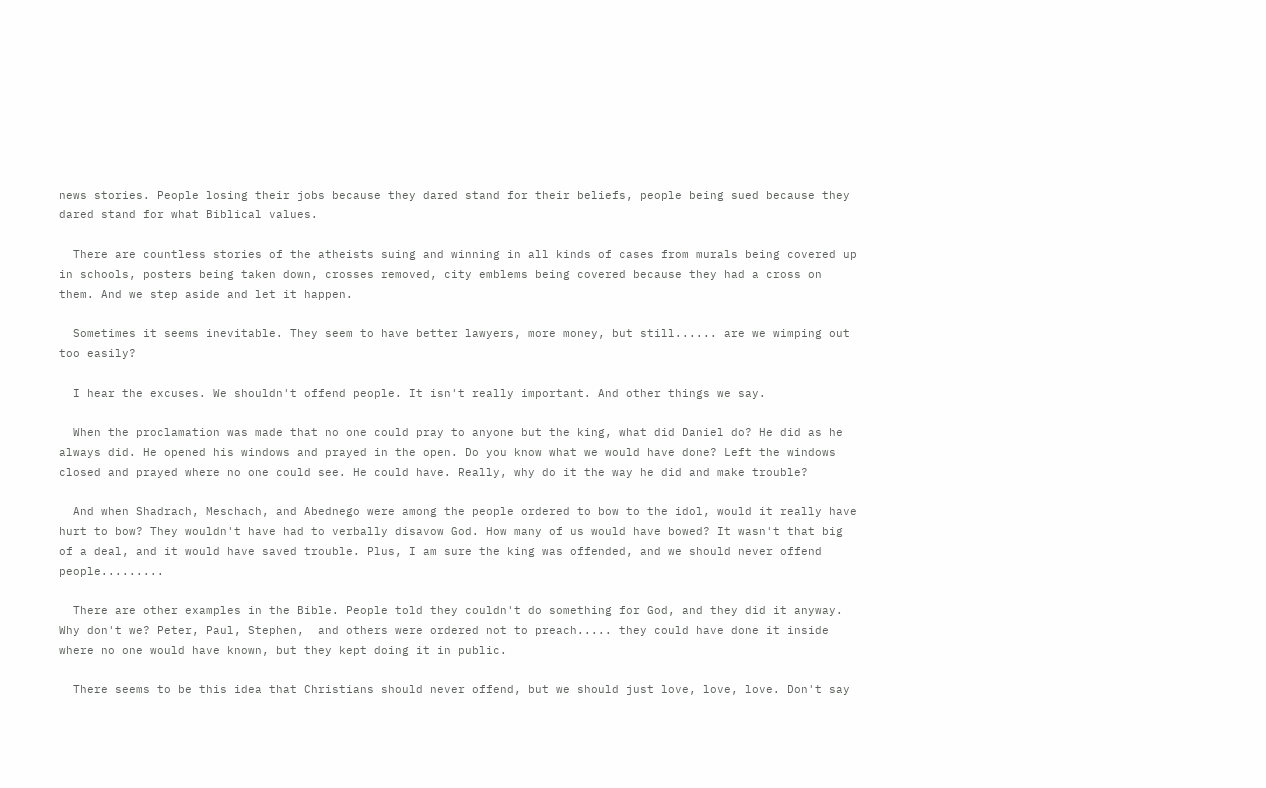news stories. People losing their jobs because they dared stand for their beliefs, people being sued because they dared stand for what Biblical values.

  There are countless stories of the atheists suing and winning in all kinds of cases from murals being covered up in schools, posters being taken down, crosses removed, city emblems being covered because they had a cross on them. And we step aside and let it happen.

  Sometimes it seems inevitable. They seem to have better lawyers, more money, but still...... are we wimping out too easily?

  I hear the excuses. We shouldn't offend people. It isn't really important. And other things we say.

  When the proclamation was made that no one could pray to anyone but the king, what did Daniel do? He did as he always did. He opened his windows and prayed in the open. Do you know what we would have done? Left the windows closed and prayed where no one could see. He could have. Really, why do it the way he did and make trouble?

  And when Shadrach, Meschach, and Abednego were among the people ordered to bow to the idol, would it really have hurt to bow? They wouldn't have had to verbally disavow God. How many of us would have bowed? It wasn't that big of a deal, and it would have saved trouble. Plus, I am sure the king was offended, and we should never offend people.........

  There are other examples in the Bible. People told they couldn't do something for God, and they did it anyway. Why don't we? Peter, Paul, Stephen,  and others were ordered not to preach..... they could have done it inside where no one would have known, but they kept doing it in public.

  There seems to be this idea that Christians should never offend, but we should just love, love, love. Don't say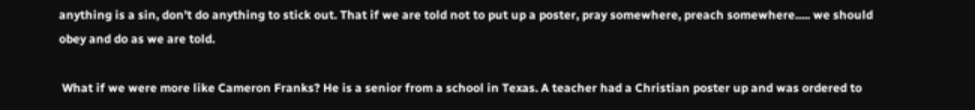anything is a sin, don't do anything to stick out. That if we are told not to put up a poster, pray somewhere, preach somewhere..... we should obey and do as we are told.

 What if we were more like Cameron Franks? He is a senior from a school in Texas. A teacher had a Christian poster up and was ordered to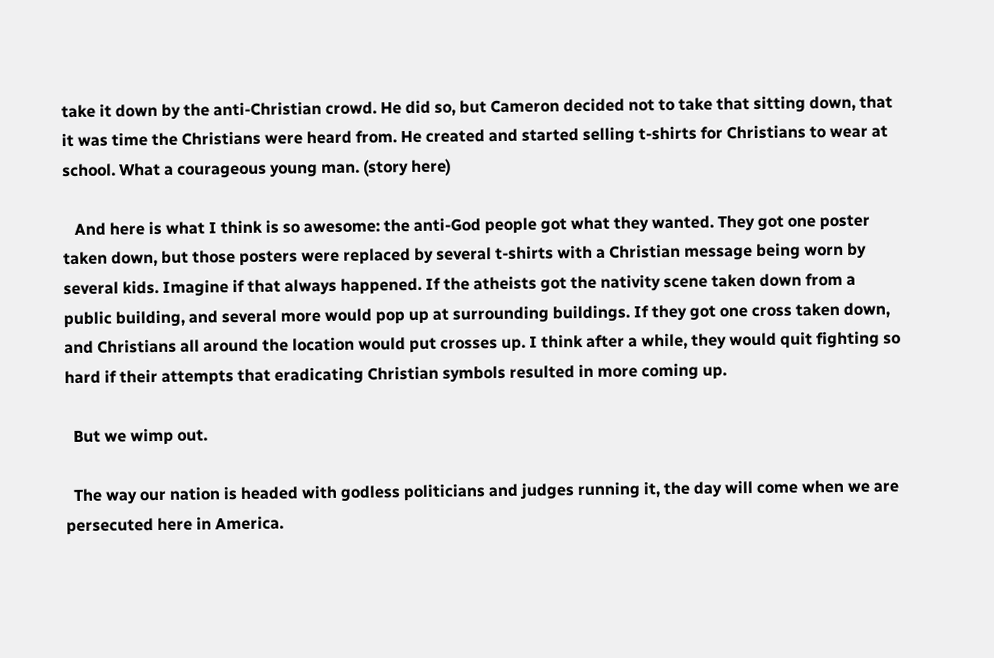take it down by the anti-Christian crowd. He did so, but Cameron decided not to take that sitting down, that it was time the Christians were heard from. He created and started selling t-shirts for Christians to wear at school. What a courageous young man. (story here)

   And here is what I think is so awesome: the anti-God people got what they wanted. They got one poster taken down, but those posters were replaced by several t-shirts with a Christian message being worn by several kids. Imagine if that always happened. If the atheists got the nativity scene taken down from a public building, and several more would pop up at surrounding buildings. If they got one cross taken down, and Christians all around the location would put crosses up. I think after a while, they would quit fighting so hard if their attempts that eradicating Christian symbols resulted in more coming up.

  But we wimp out.

  The way our nation is headed with godless politicians and judges running it, the day will come when we are persecuted here in America.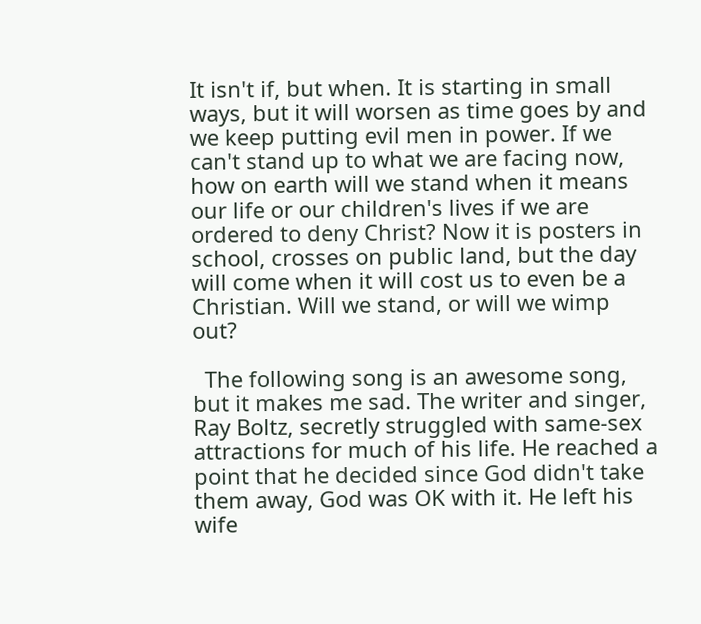It isn't if, but when. It is starting in small ways, but it will worsen as time goes by and we keep putting evil men in power. If we can't stand up to what we are facing now, how on earth will we stand when it means our life or our children's lives if we are ordered to deny Christ? Now it is posters in school, crosses on public land, but the day will come when it will cost us to even be a Christian. Will we stand, or will we wimp out?

  The following song is an awesome song, but it makes me sad. The writer and singer, Ray Boltz, secretly struggled with same-sex attractions for much of his life. He reached a point that he decided since God didn't take them away, God was OK with it. He left his wife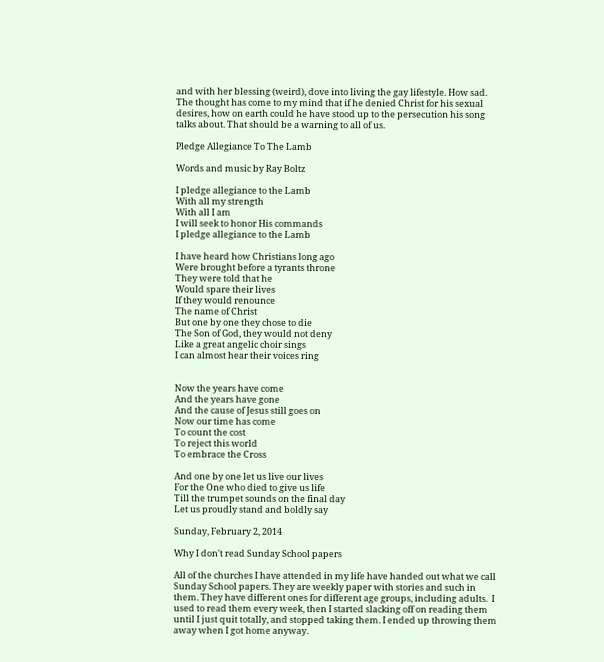and with her blessing (weird), dove into living the gay lifestyle. How sad. The thought has come to my mind that if he denied Christ for his sexual desires, how on earth could he have stood up to the persecution his song talks about. That should be a warning to all of us.

Pledge Allegiance To The Lamb

Words and music by Ray Boltz

I pledge allegiance to the Lamb
With all my strength
With all I am
I will seek to honor His commands
I pledge allegiance to the Lamb

I have heard how Christians long ago
Were brought before a tyrants throne
They were told that he
Would spare their lives
If they would renounce
The name of Christ
But one by one they chose to die
The Son of God, they would not deny
Like a great angelic choir sings
I can almost hear their voices ring


Now the years have come
And the years have gone
And the cause of Jesus still goes on
Now our time has come
To count the cost
To reject this world
To embrace the Cross

And one by one let us live our lives
For the One who died to give us life
Till the trumpet sounds on the final day
Let us proudly stand and boldly say

Sunday, February 2, 2014

Why I don't read Sunday School papers

All of the churches I have attended in my life have handed out what we call Sunday School papers. They are weekly paper with stories and such in them. They have different ones for different age groups, including adults.  I used to read them every week, then I started slacking off on reading them until I just quit totally, and stopped taking them. I ended up throwing them away when I got home anyway.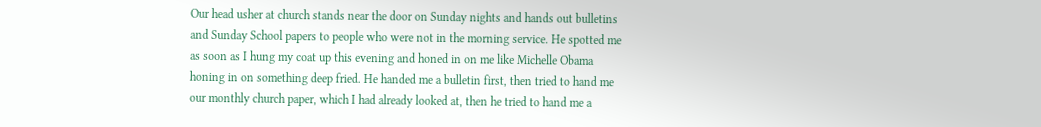Our head usher at church stands near the door on Sunday nights and hands out bulletins and Sunday School papers to people who were not in the morning service. He spotted me as soon as I hung my coat up this evening and honed in on me like Michelle Obama honing in on something deep fried. He handed me a bulletin first, then tried to hand me our monthly church paper, which I had already looked at, then he tried to hand me a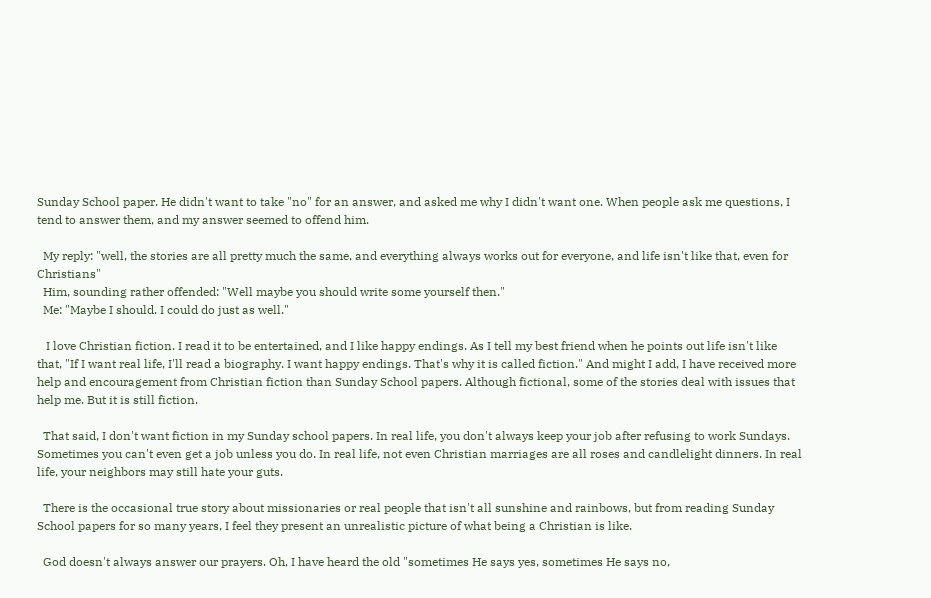Sunday School paper. He didn't want to take "no" for an answer, and asked me why I didn't want one. When people ask me questions, I tend to answer them, and my answer seemed to offend him.

  My reply: "well, the stories are all pretty much the same, and everything always works out for everyone, and life isn't like that, even for Christians"
  Him, sounding rather offended: "Well maybe you should write some yourself then."
  Me: "Maybe I should. I could do just as well."

   I love Christian fiction. I read it to be entertained, and I like happy endings. As I tell my best friend when he points out life isn't like that, "If I want real life, I'll read a biography. I want happy endings. That's why it is called fiction." And might I add, I have received more help and encouragement from Christian fiction than Sunday School papers. Although fictional, some of the stories deal with issues that help me. But it is still fiction.

  That said, I don't want fiction in my Sunday school papers. In real life, you don't always keep your job after refusing to work Sundays. Sometimes you can't even get a job unless you do. In real life, not even Christian marriages are all roses and candlelight dinners. In real life, your neighbors may still hate your guts.

  There is the occasional true story about missionaries or real people that isn't all sunshine and rainbows, but from reading Sunday School papers for so many years, I feel they present an unrealistic picture of what being a Christian is like.

  God doesn't always answer our prayers. Oh, I have heard the old "sometimes He says yes, sometimes He says no,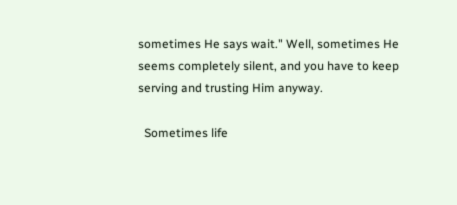sometimes He says wait." Well, sometimes He seems completely silent, and you have to keep serving and trusting Him anyway.

  Sometimes life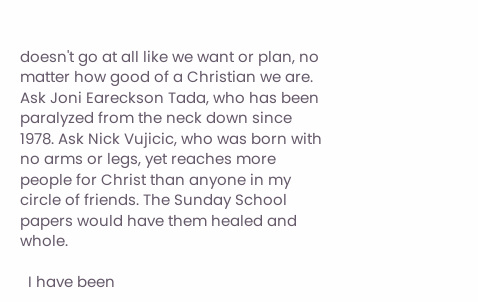doesn't go at all like we want or plan, no matter how good of a Christian we are. Ask Joni Eareckson Tada, who has been paralyzed from the neck down since 1978. Ask Nick Vujicic, who was born with no arms or legs, yet reaches more people for Christ than anyone in my circle of friends. The Sunday School papers would have them healed and whole.

  I have been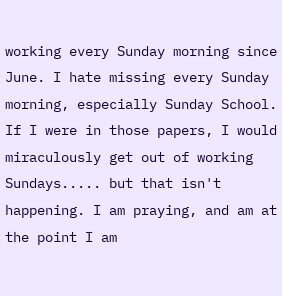working every Sunday morning since June. I hate missing every Sunday morning, especially Sunday School. If I were in those papers, I would miraculously get out of working Sundays..... but that isn't happening. I am praying, and am at the point I am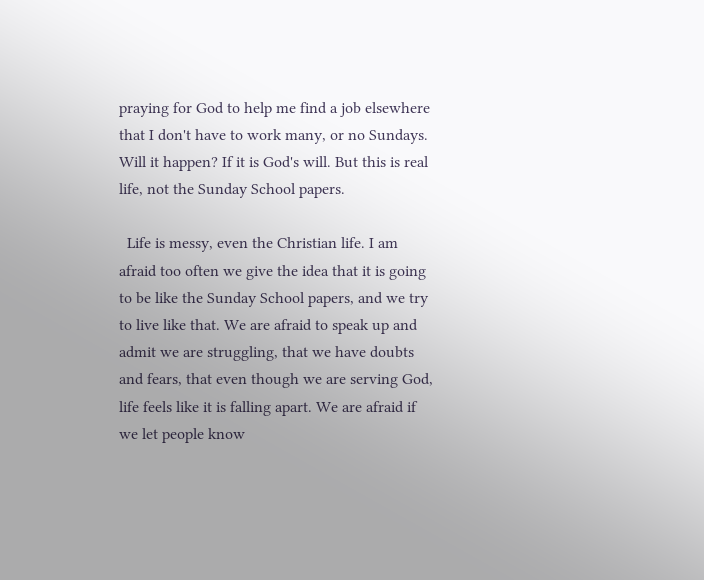praying for God to help me find a job elsewhere that I don't have to work many, or no Sundays. Will it happen? If it is God's will. But this is real life, not the Sunday School papers.

  Life is messy, even the Christian life. I am afraid too often we give the idea that it is going to be like the Sunday School papers, and we try to live like that. We are afraid to speak up and admit we are struggling, that we have doubts and fears, that even though we are serving God, life feels like it is falling apart. We are afraid if we let people know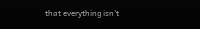that everything isn't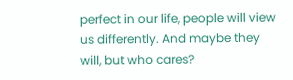perfect in our life, people will view us differently. And maybe they will, but who cares?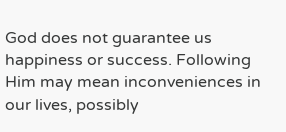God does not guarantee us happiness or success. Following Him may mean inconveniences in our lives, possibly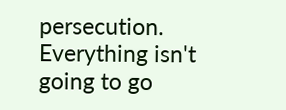persecution. Everything isn't going to go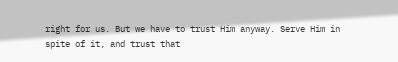right for us. But we have to trust Him anyway. Serve Him in spite of it, and trust that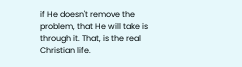if He doesn't remove the problem, that He will take is through it. That, is the real Christian life.